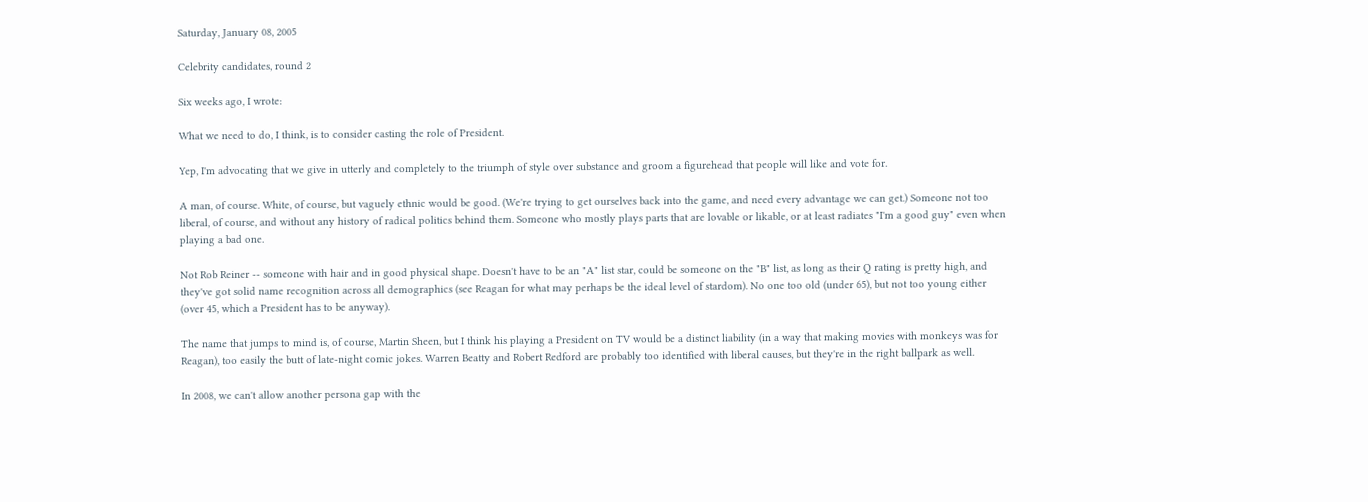Saturday, January 08, 2005

Celebrity candidates, round 2

Six weeks ago, I wrote:

What we need to do, I think, is to consider casting the role of President.

Yep, I'm advocating that we give in utterly and completely to the triumph of style over substance and groom a figurehead that people will like and vote for.

A man, of course. White, of course, but vaguely ethnic would be good. (We're trying to get ourselves back into the game, and need every advantage we can get.) Someone not too liberal, of course, and without any history of radical politics behind them. Someone who mostly plays parts that are lovable or likable, or at least radiates "I'm a good guy" even when playing a bad one.

Not Rob Reiner -- someone with hair and in good physical shape. Doesn't have to be an "A" list star, could be someone on the "B" list, as long as their Q rating is pretty high, and they've got solid name recognition across all demographics (see Reagan for what may perhaps be the ideal level of stardom). No one too old (under 65), but not too young either (over 45, which a President has to be anyway).

The name that jumps to mind is, of course, Martin Sheen, but I think his playing a President on TV would be a distinct liability (in a way that making movies with monkeys was for Reagan), too easily the butt of late-night comic jokes. Warren Beatty and Robert Redford are probably too identified with liberal causes, but they're in the right ballpark as well.

In 2008, we can't allow another persona gap with the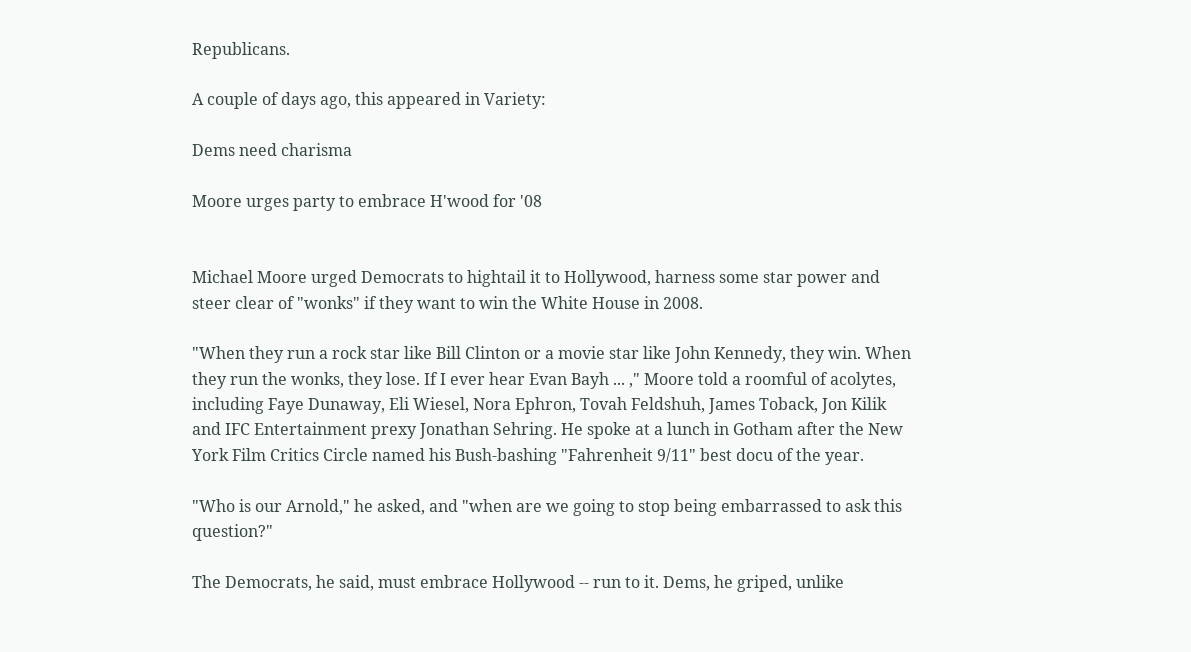Republicans.

A couple of days ago, this appeared in Variety:

Dems need charisma

Moore urges party to embrace H'wood for '08


Michael Moore urged Democrats to hightail it to Hollywood, harness some star power and steer clear of "wonks" if they want to win the White House in 2008.

"When they run a rock star like Bill Clinton or a movie star like John Kennedy, they win. When they run the wonks, they lose. If I ever hear Evan Bayh ... ," Moore told a roomful of acolytes, including Faye Dunaway, Eli Wiesel, Nora Ephron, Tovah Feldshuh, James Toback, Jon Kilik and IFC Entertainment prexy Jonathan Sehring. He spoke at a lunch in Gotham after the New York Film Critics Circle named his Bush-bashing "Fahrenheit 9/11" best docu of the year.

"Who is our Arnold," he asked, and "when are we going to stop being embarrassed to ask this question?"

The Democrats, he said, must embrace Hollywood -- run to it. Dems, he griped, unlike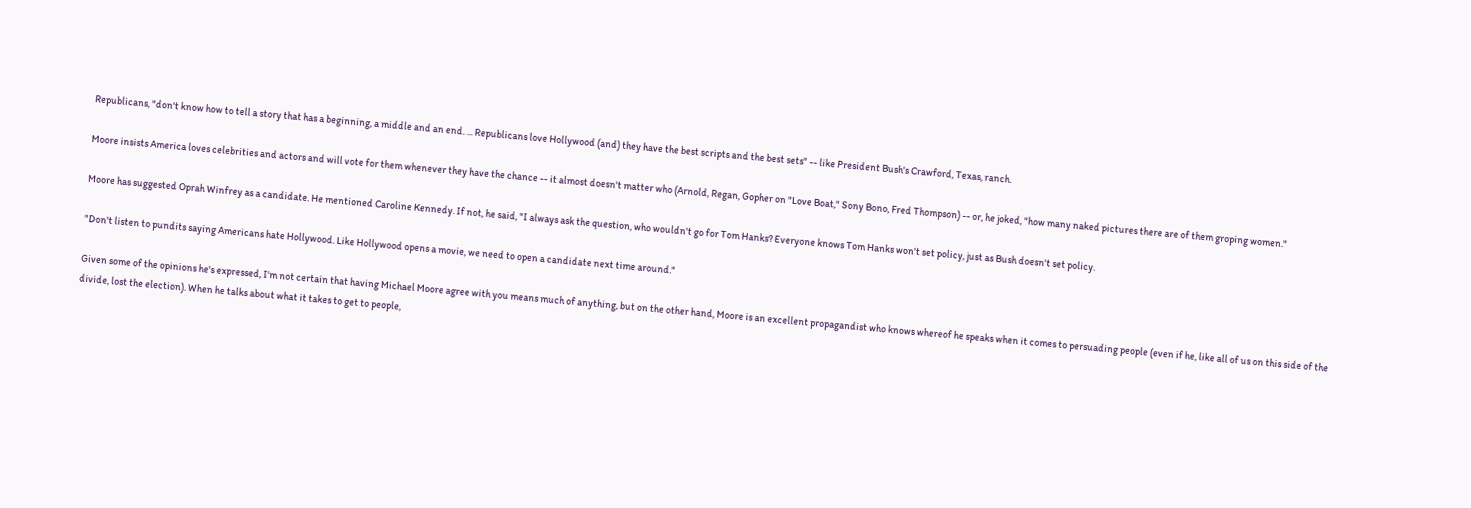Republicans, "don't know how to tell a story that has a beginning, a middle and an end. ... Republicans love Hollywood (and) they have the best scripts and the best sets" -- like President Bush's Crawford, Texas, ranch.

Moore insists America loves celebrities and actors and will vote for them whenever they have the chance -- it almost doesn't matter who (Arnold, Regan, Gopher on "Love Boat," Sony Bono, Fred Thompson) -- or, he joked, "how many naked pictures there are of them groping women."

Moore has suggested Oprah Winfrey as a candidate. He mentioned Caroline Kennedy. If not, he said, "I always ask the question, who wouldn't go for Tom Hanks? Everyone knows Tom Hanks won't set policy, just as Bush doesn't set policy.

"Don't listen to pundits saying Americans hate Hollywood. Like Hollywood opens a movie, we need to open a candidate next time around."

Given some of the opinions he's expressed, I'm not certain that having Michael Moore agree with you means much of anything, but on the other hand, Moore is an excellent propagandist who knows whereof he speaks when it comes to persuading people (even if he, like all of us on this side of the divide, lost the election). When he talks about what it takes to get to people,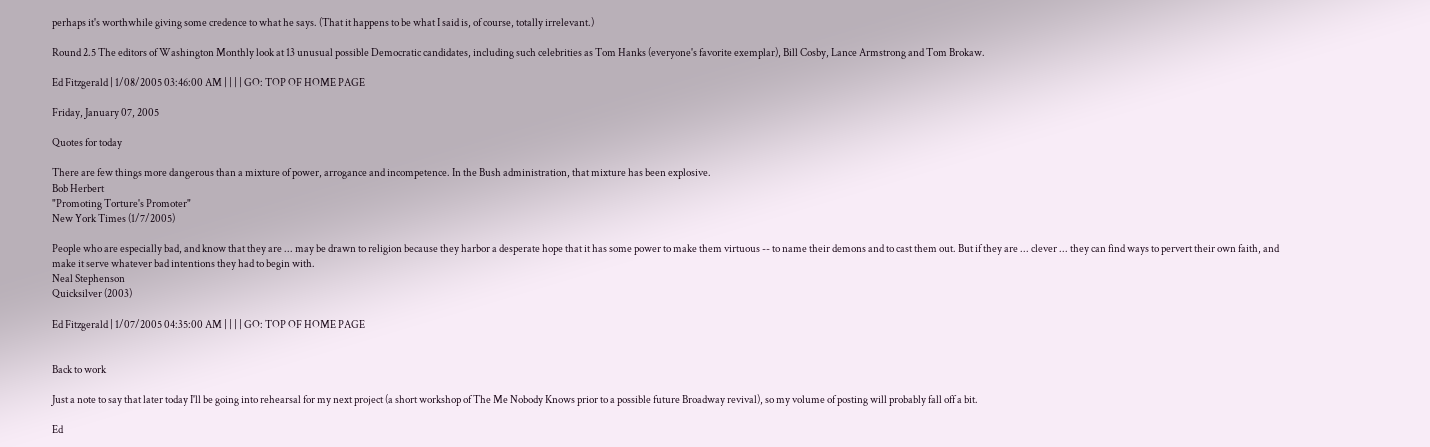perhaps it's worthwhile giving some credence to what he says. (That it happens to be what I said is, of course, totally irrelevant.)

Round 2.5 The editors of Washington Monthly look at 13 unusual possible Democratic candidates, including such celebrities as Tom Hanks (everyone's favorite exemplar), Bill Cosby, Lance Armstrong and Tom Brokaw.

Ed Fitzgerald | 1/08/2005 03:46:00 AM | | | | GO: TOP OF HOME PAGE

Friday, January 07, 2005

Quotes for today

There are few things more dangerous than a mixture of power, arrogance and incompetence. In the Bush administration, that mixture has been explosive.
Bob Herbert
"Promoting Torture's Promoter"
New York Times (1/7/2005)

People who are especially bad, and know that they are ... may be drawn to religion because they harbor a desperate hope that it has some power to make them virtuous -- to name their demons and to cast them out. But if they are ... clever ... they can find ways to pervert their own faith, and make it serve whatever bad intentions they had to begin with.
Neal Stephenson
Quicksilver (2003)

Ed Fitzgerald | 1/07/2005 04:35:00 AM | | | | GO: TOP OF HOME PAGE


Back to work

Just a note to say that later today I'll be going into rehearsal for my next project (a short workshop of The Me Nobody Knows prior to a possible future Broadway revival), so my volume of posting will probably fall off a bit.

Ed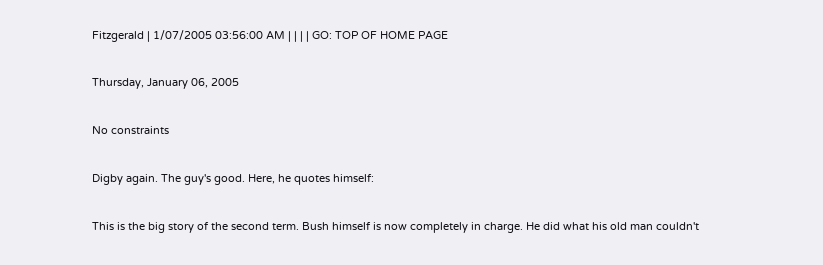Fitzgerald | 1/07/2005 03:56:00 AM | | | | GO: TOP OF HOME PAGE

Thursday, January 06, 2005

No constraints

Digby again. The guy's good. Here, he quotes himself:

This is the big story of the second term. Bush himself is now completely in charge. He did what his old man couldn't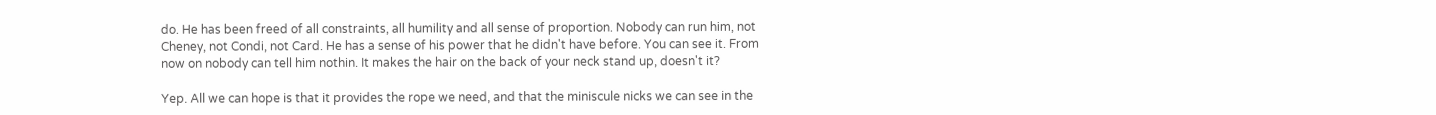do. He has been freed of all constraints, all humility and all sense of proportion. Nobody can run him, not Cheney, not Condi, not Card. He has a sense of his power that he didn't have before. You can see it. From now on nobody can tell him nothin. It makes the hair on the back of your neck stand up, doesn't it?

Yep. All we can hope is that it provides the rope we need, and that the miniscule nicks we can see in the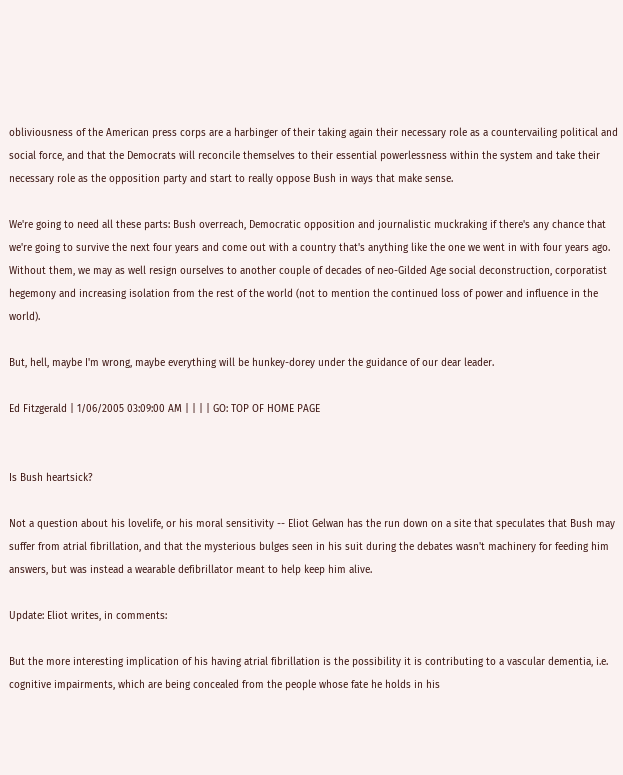obliviousness of the American press corps are a harbinger of their taking again their necessary role as a countervailing political and social force, and that the Democrats will reconcile themselves to their essential powerlessness within the system and take their necessary role as the opposition party and start to really oppose Bush in ways that make sense.

We're going to need all these parts: Bush overreach, Democratic opposition and journalistic muckraking if there's any chance that we're going to survive the next four years and come out with a country that's anything like the one we went in with four years ago. Without them, we may as well resign ourselves to another couple of decades of neo-Gilded Age social deconstruction, corporatist hegemony and increasing isolation from the rest of the world (not to mention the continued loss of power and influence in the world).

But, hell, maybe I'm wrong, maybe everything will be hunkey-dorey under the guidance of our dear leader.

Ed Fitzgerald | 1/06/2005 03:09:00 AM | | | | GO: TOP OF HOME PAGE


Is Bush heartsick?

Not a question about his lovelife, or his moral sensitivity -- Eliot Gelwan has the run down on a site that speculates that Bush may suffer from atrial fibrillation, and that the mysterious bulges seen in his suit during the debates wasn't machinery for feeding him answers, but was instead a wearable defibrillator meant to help keep him alive.

Update: Eliot writes, in comments:

But the more interesting implication of his having atrial fibrillation is the possibility it is contributing to a vascular dementia, i.e. cognitive impairments, which are being concealed from the people whose fate he holds in his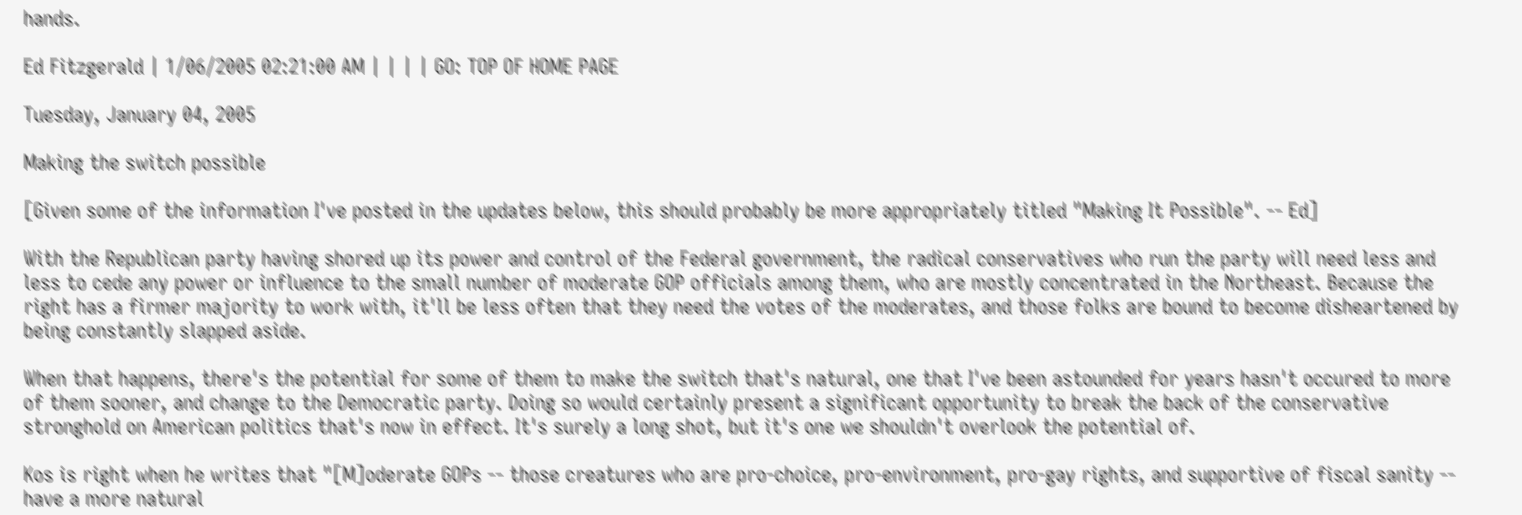hands.

Ed Fitzgerald | 1/06/2005 02:21:00 AM | | | | GO: TOP OF HOME PAGE

Tuesday, January 04, 2005

Making the switch possible

[Given some of the information I've posted in the updates below, this should probably be more appropriately titled "Making It Possible". -- Ed]

With the Republican party having shored up its power and control of the Federal government, the radical conservatives who run the party will need less and less to cede any power or influence to the small number of moderate GOP officials among them, who are mostly concentrated in the Northeast. Because the right has a firmer majority to work with, it'll be less often that they need the votes of the moderates, and those folks are bound to become disheartened by being constantly slapped aside.

When that happens, there's the potential for some of them to make the switch that's natural, one that I've been astounded for years hasn't occured to more of them sooner, and change to the Democratic party. Doing so would certainly present a significant opportunity to break the back of the conservative stronghold on American politics that's now in effect. It's surely a long shot, but it's one we shouldn't overlook the potential of.

Kos is right when he writes that "[M]oderate GOPs -- those creatures who are pro-choice, pro-environment, pro-gay rights, and supportive of fiscal sanity -- have a more natural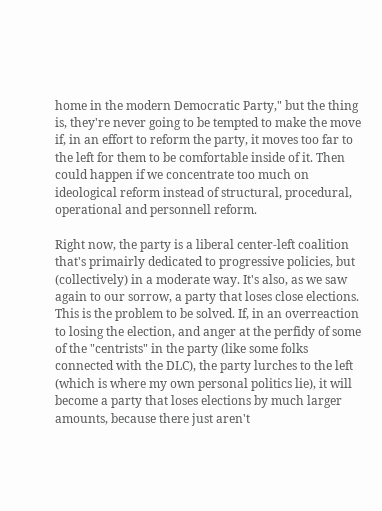home in the modern Democratic Party," but the thing is, they're never going to be tempted to make the move if, in an effort to reform the party, it moves too far to the left for them to be comfortable inside of it. Then could happen if we concentrate too much on ideological reform instead of structural, procedural, operational and personnell reform.

Right now, the party is a liberal center-left coalition that's primairly dedicated to progressive policies, but (collectively) in a moderate way. It's also, as we saw again to our sorrow, a party that loses close elections. This is the problem to be solved. If, in an overreaction to losing the election, and anger at the perfidy of some of the "centrists" in the party (like some folks connected with the DLC), the party lurches to the left (which is where my own personal politics lie), it will become a party that loses elections by much larger amounts, because there just aren't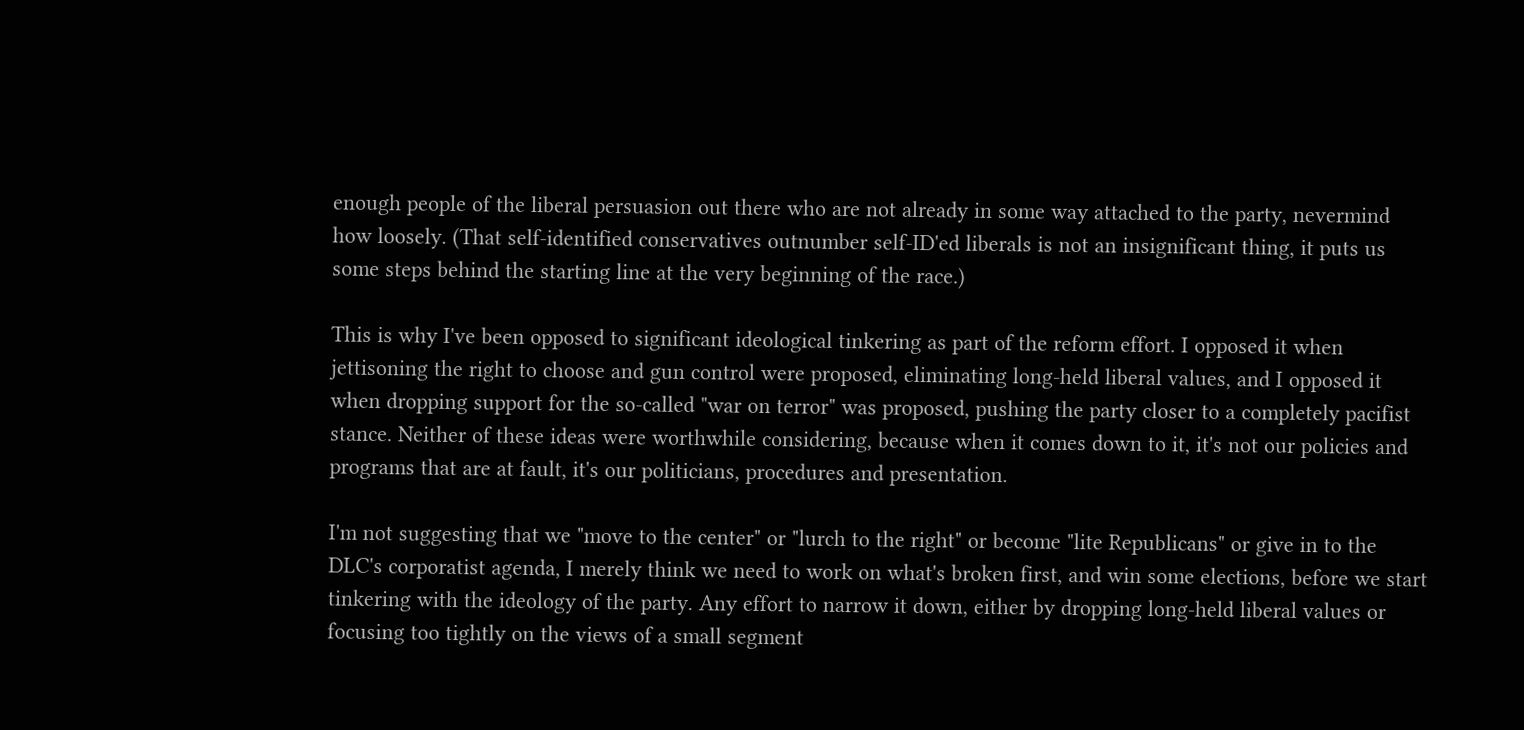enough people of the liberal persuasion out there who are not already in some way attached to the party, nevermind how loosely. (That self-identified conservatives outnumber self-ID'ed liberals is not an insignificant thing, it puts us some steps behind the starting line at the very beginning of the race.)

This is why I've been opposed to significant ideological tinkering as part of the reform effort. I opposed it when jettisoning the right to choose and gun control were proposed, eliminating long-held liberal values, and I opposed it when dropping support for the so-called "war on terror" was proposed, pushing the party closer to a completely pacifist stance. Neither of these ideas were worthwhile considering, because when it comes down to it, it's not our policies and programs that are at fault, it's our politicians, procedures and presentation.

I'm not suggesting that we "move to the center" or "lurch to the right" or become "lite Republicans" or give in to the DLC's corporatist agenda, I merely think we need to work on what's broken first, and win some elections, before we start tinkering with the ideology of the party. Any effort to narrow it down, either by dropping long-held liberal values or focusing too tightly on the views of a small segment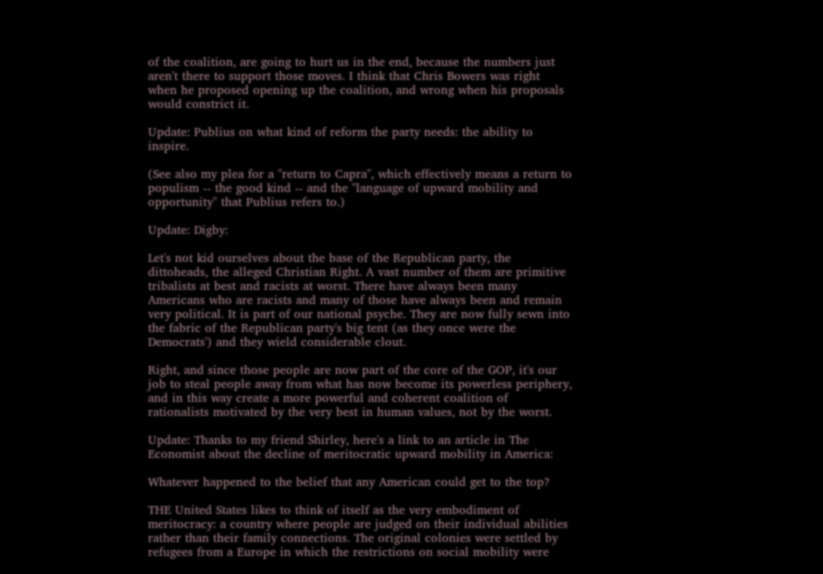of the coalition, are going to hurt us in the end, because the numbers just aren't there to support those moves. I think that Chris Bowers was right when he proposed opening up the coalition, and wrong when his proposals would constrict it.

Update: Publius on what kind of reform the party needs: the ability to inspire.

(See also my plea for a "return to Capra", which effectively means a return to populism -- the good kind -- and the "language of upward mobility and opportunity" that Publius refers to.)

Update: Digby:

Let's not kid ourselves about the base of the Republican party, the dittoheads, the alleged Christian Right. A vast number of them are primitive tribalists at best and racists at worst. There have always been many Americans who are racists and many of those have always been and remain very political. It is part of our national psyche. They are now fully sewn into the fabric of the Republican party's big tent (as they once were the Democrats') and they wield considerable clout.

Right, and since those people are now part of the core of the GOP, it's our job to steal people away from what has now become its powerless periphery, and in this way create a more powerful and coherent coalition of rationalists motivated by the very best in human values, not by the worst.

Update: Thanks to my friend Shirley, here's a link to an article in The Economist about the decline of meritocratic upward mobility in America:

Whatever happened to the belief that any American could get to the top?

THE United States likes to think of itself as the very embodiment of meritocracy: a country where people are judged on their individual abilities rather than their family connections. The original colonies were settled by refugees from a Europe in which the restrictions on social mobility were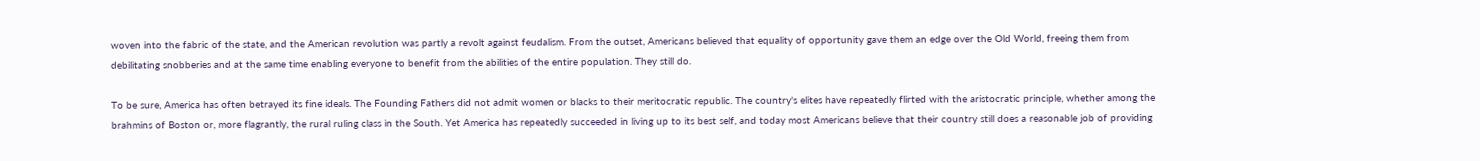woven into the fabric of the state, and the American revolution was partly a revolt against feudalism. From the outset, Americans believed that equality of opportunity gave them an edge over the Old World, freeing them from debilitating snobberies and at the same time enabling everyone to benefit from the abilities of the entire population. They still do.

To be sure, America has often betrayed its fine ideals. The Founding Fathers did not admit women or blacks to their meritocratic republic. The country's elites have repeatedly flirted with the aristocratic principle, whether among the brahmins of Boston or, more flagrantly, the rural ruling class in the South. Yet America has repeatedly succeeded in living up to its best self, and today most Americans believe that their country still does a reasonable job of providing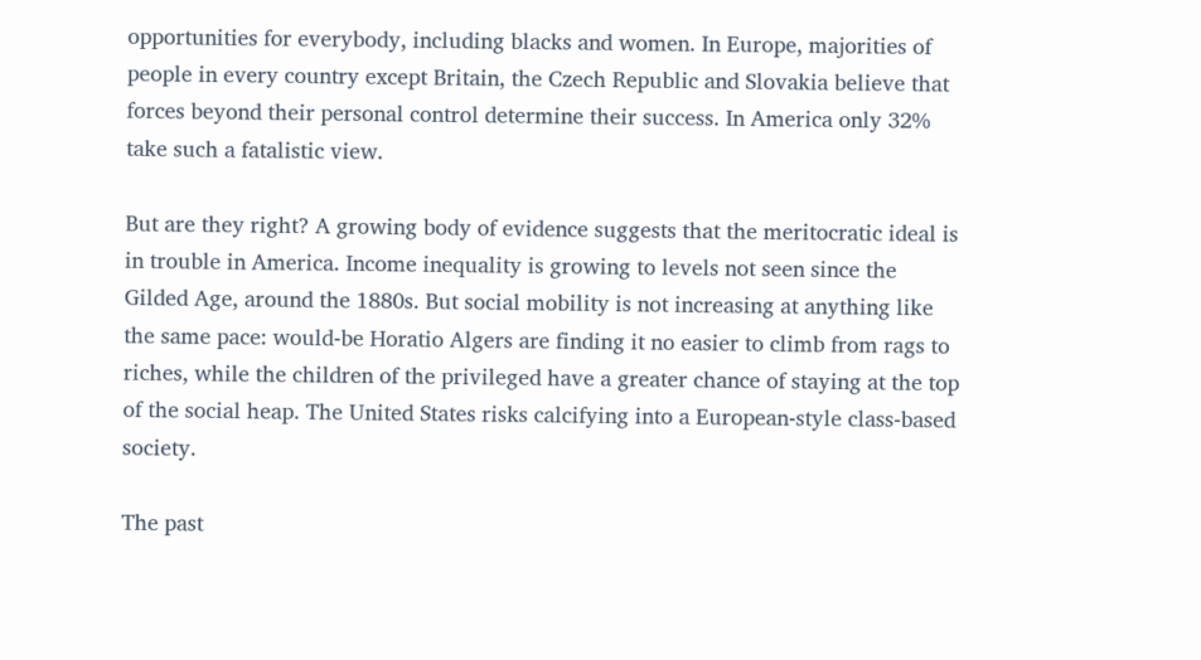opportunities for everybody, including blacks and women. In Europe, majorities of people in every country except Britain, the Czech Republic and Slovakia believe that forces beyond their personal control determine their success. In America only 32% take such a fatalistic view.

But are they right? A growing body of evidence suggests that the meritocratic ideal is in trouble in America. Income inequality is growing to levels not seen since the Gilded Age, around the 1880s. But social mobility is not increasing at anything like the same pace: would-be Horatio Algers are finding it no easier to climb from rags to riches, while the children of the privileged have a greater chance of staying at the top of the social heap. The United States risks calcifying into a European-style class-based society.

The past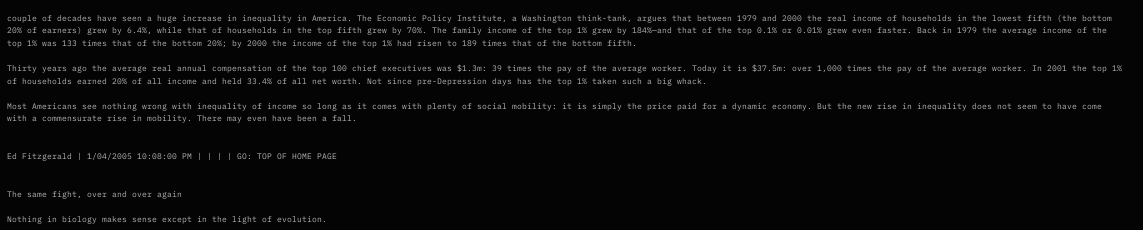couple of decades have seen a huge increase in inequality in America. The Economic Policy Institute, a Washington think-tank, argues that between 1979 and 2000 the real income of households in the lowest fifth (the bottom 20% of earners) grew by 6.4%, while that of households in the top fifth grew by 70%. The family income of the top 1% grew by 184%—and that of the top 0.1% or 0.01% grew even faster. Back in 1979 the average income of the top 1% was 133 times that of the bottom 20%; by 2000 the income of the top 1% had risen to 189 times that of the bottom fifth.

Thirty years ago the average real annual compensation of the top 100 chief executives was $1.3m: 39 times the pay of the average worker. Today it is $37.5m: over 1,000 times the pay of the average worker. In 2001 the top 1% of households earned 20% of all income and held 33.4% of all net worth. Not since pre-Depression days has the top 1% taken such a big whack.

Most Americans see nothing wrong with inequality of income so long as it comes with plenty of social mobility: it is simply the price paid for a dynamic economy. But the new rise in inequality does not seem to have come with a commensurate rise in mobility. There may even have been a fall.


Ed Fitzgerald | 1/04/2005 10:08:00 PM | | | | GO: TOP OF HOME PAGE


The same fight, over and over again

Nothing in biology makes sense except in the light of evolution.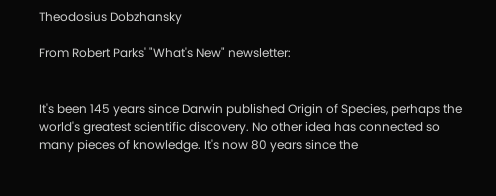Theodosius Dobzhansky

From Robert Parks' "What's New" newsletter:


It's been 145 years since Darwin published Origin of Species, perhaps the world's greatest scientific discovery. No other idea has connected so many pieces of knowledge. It's now 80 years since the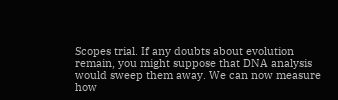Scopes trial. If any doubts about evolution remain, you might suppose that DNA analysis would sweep them away. We can now measure how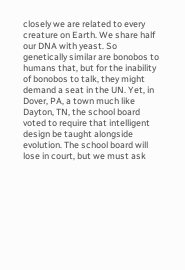closely we are related to every creature on Earth. We share half our DNA with yeast. So genetically similar are bonobos to humans that, but for the inability of bonobos to talk, they might demand a seat in the UN. Yet, in Dover, PA, a town much like Dayton, TN, the school board voted to require that intelligent design be taught alongside evolution. The school board will lose in court, but we must ask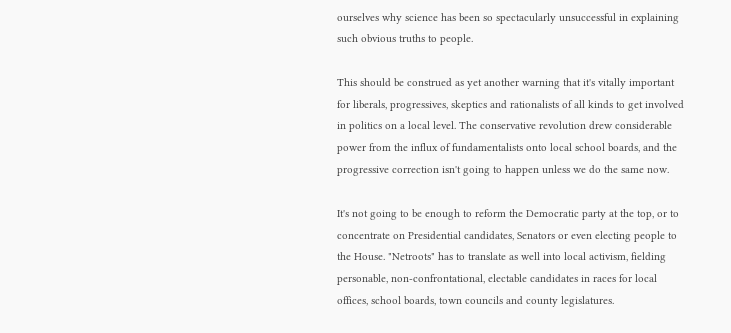ourselves why science has been so spectacularly unsuccessful in explaining such obvious truths to people.

This should be construed as yet another warning that it's vitally important for liberals, progressives, skeptics and rationalists of all kinds to get involved in politics on a local level. The conservative revolution drew considerable power from the influx of fundamentalists onto local school boards, and the progressive correction isn't going to happen unless we do the same now.

It's not going to be enough to reform the Democratic party at the top, or to concentrate on Presidential candidates, Senators or even electing people to the House. "Netroots" has to translate as well into local activism, fielding personable, non-confrontational, electable candidates in races for local offices, school boards, town councils and county legislatures.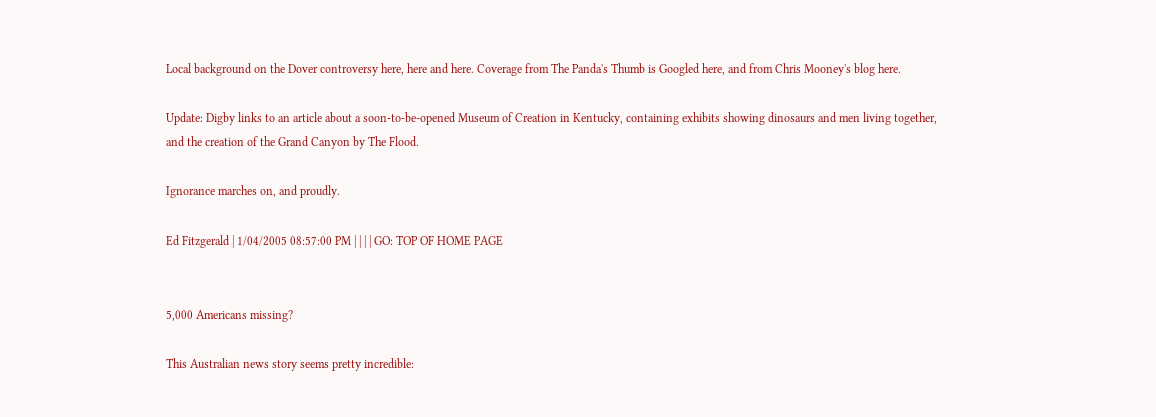Local background on the Dover controversy here, here and here. Coverage from The Panda's Thumb is Googled here, and from Chris Mooney's blog here.

Update: Digby links to an article about a soon-to-be-opened Museum of Creation in Kentucky, containing exhibits showing dinosaurs and men living together, and the creation of the Grand Canyon by The Flood.

Ignorance marches on, and proudly.

Ed Fitzgerald | 1/04/2005 08:57:00 PM | | | | GO: TOP OF HOME PAGE


5,000 Americans missing?

This Australian news story seems pretty incredible: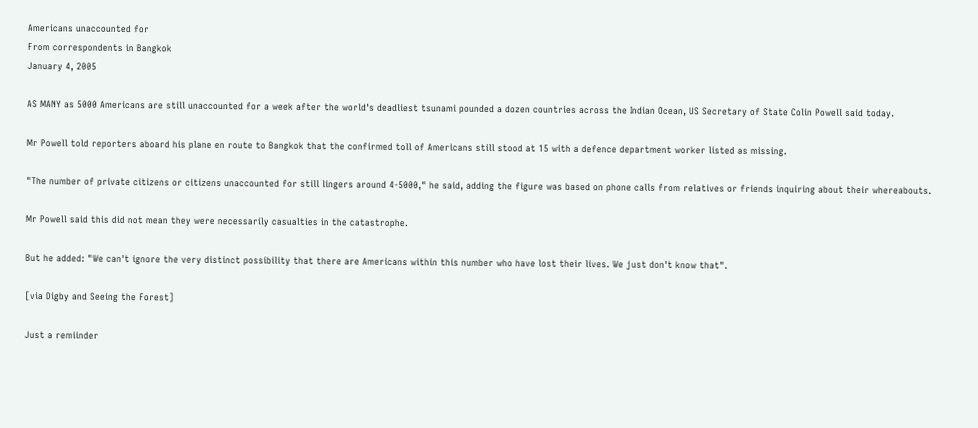Americans unaccounted for
From correspondents in Bangkok
January 4, 2005

AS MANY as 5000 Americans are still unaccounted for a week after the world's deadliest tsunami pounded a dozen countries across the Indian Ocean, US Secretary of State Colin Powell said today.

Mr Powell told reporters aboard his plane en route to Bangkok that the confirmed toll of Americans still stood at 15 with a defence department worker listed as missing.

"The number of private citizens or citizens unaccounted for still lingers around 4-5000," he said, adding the figure was based on phone calls from relatives or friends inquiring about their whereabouts.

Mr Powell said this did not mean they were necessarily casualties in the catastrophe.

But he added: "We can't ignore the very distinct possibility that there are Americans within this number who have lost their lives. We just don't know that".

[via Digby and Seeing the Forest]

Just a remiinder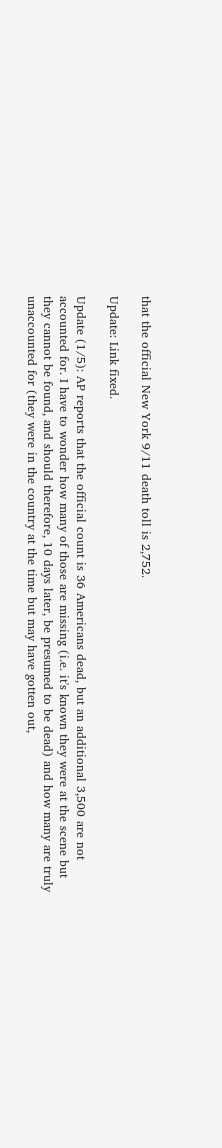that the official New York 9/11 death toll is 2,752.

Update: Link fixed.

Update (1/5): AP reports that the official count is 36 Americans dead, but an additional 3,500 are not accounted for. I have to wonder how many of those are missing (i.e. it's known they were at the scene but they cannot be found, and should therefore, 10 days later, be presumed to be dead) and how many are truly unaccounted for (they were in the country at the time but may have gotten out,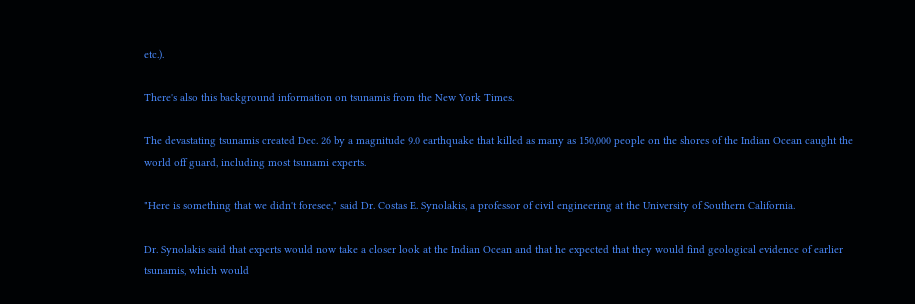etc.).

There's also this background information on tsunamis from the New York Times.

The devastating tsunamis created Dec. 26 by a magnitude 9.0 earthquake that killed as many as 150,000 people on the shores of the Indian Ocean caught the world off guard, including most tsunami experts.

"Here is something that we didn't foresee," said Dr. Costas E. Synolakis, a professor of civil engineering at the University of Southern California.

Dr. Synolakis said that experts would now take a closer look at the Indian Ocean and that he expected that they would find geological evidence of earlier tsunamis, which would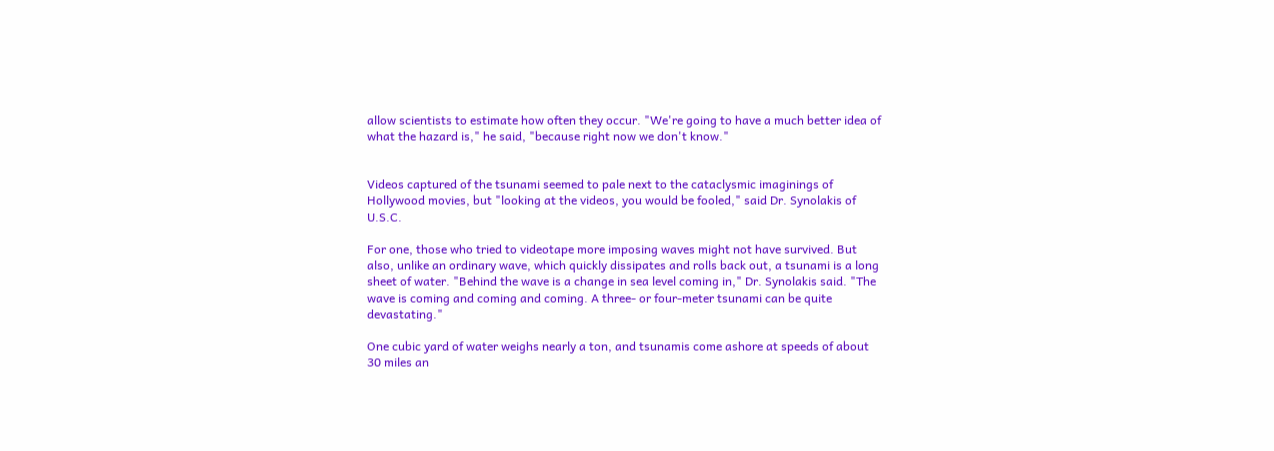allow scientists to estimate how often they occur. "We're going to have a much better idea of what the hazard is," he said, "because right now we don't know."


Videos captured of the tsunami seemed to pale next to the cataclysmic imaginings of Hollywood movies, but "looking at the videos, you would be fooled," said Dr. Synolakis of U.S.C.

For one, those who tried to videotape more imposing waves might not have survived. But also, unlike an ordinary wave, which quickly dissipates and rolls back out, a tsunami is a long sheet of water. "Behind the wave is a change in sea level coming in," Dr. Synolakis said. "The wave is coming and coming and coming. A three- or four-meter tsunami can be quite devastating."

One cubic yard of water weighs nearly a ton, and tsunamis come ashore at speeds of about 30 miles an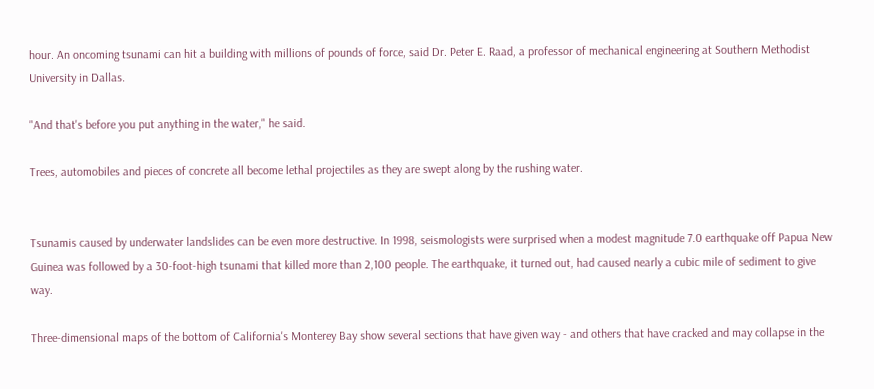hour. An oncoming tsunami can hit a building with millions of pounds of force, said Dr. Peter E. Raad, a professor of mechanical engineering at Southern Methodist University in Dallas.

"And that's before you put anything in the water," he said.

Trees, automobiles and pieces of concrete all become lethal projectiles as they are swept along by the rushing water.


Tsunamis caused by underwater landslides can be even more destructive. In 1998, seismologists were surprised when a modest magnitude 7.0 earthquake off Papua New Guinea was followed by a 30-foot-high tsunami that killed more than 2,100 people. The earthquake, it turned out, had caused nearly a cubic mile of sediment to give way.

Three-dimensional maps of the bottom of California's Monterey Bay show several sections that have given way - and others that have cracked and may collapse in the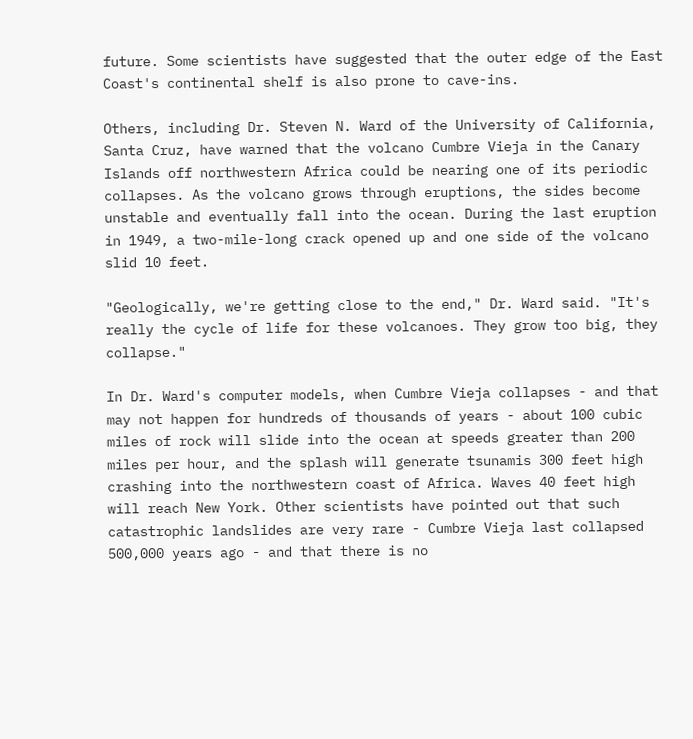future. Some scientists have suggested that the outer edge of the East Coast's continental shelf is also prone to cave-ins.

Others, including Dr. Steven N. Ward of the University of California, Santa Cruz, have warned that the volcano Cumbre Vieja in the Canary Islands off northwestern Africa could be nearing one of its periodic collapses. As the volcano grows through eruptions, the sides become unstable and eventually fall into the ocean. During the last eruption in 1949, a two-mile-long crack opened up and one side of the volcano slid 10 feet.

"Geologically, we're getting close to the end," Dr. Ward said. "It's really the cycle of life for these volcanoes. They grow too big, they collapse."

In Dr. Ward's computer models, when Cumbre Vieja collapses - and that may not happen for hundreds of thousands of years - about 100 cubic miles of rock will slide into the ocean at speeds greater than 200 miles per hour, and the splash will generate tsunamis 300 feet high crashing into the northwestern coast of Africa. Waves 40 feet high will reach New York. Other scientists have pointed out that such catastrophic landslides are very rare - Cumbre Vieja last collapsed 500,000 years ago - and that there is no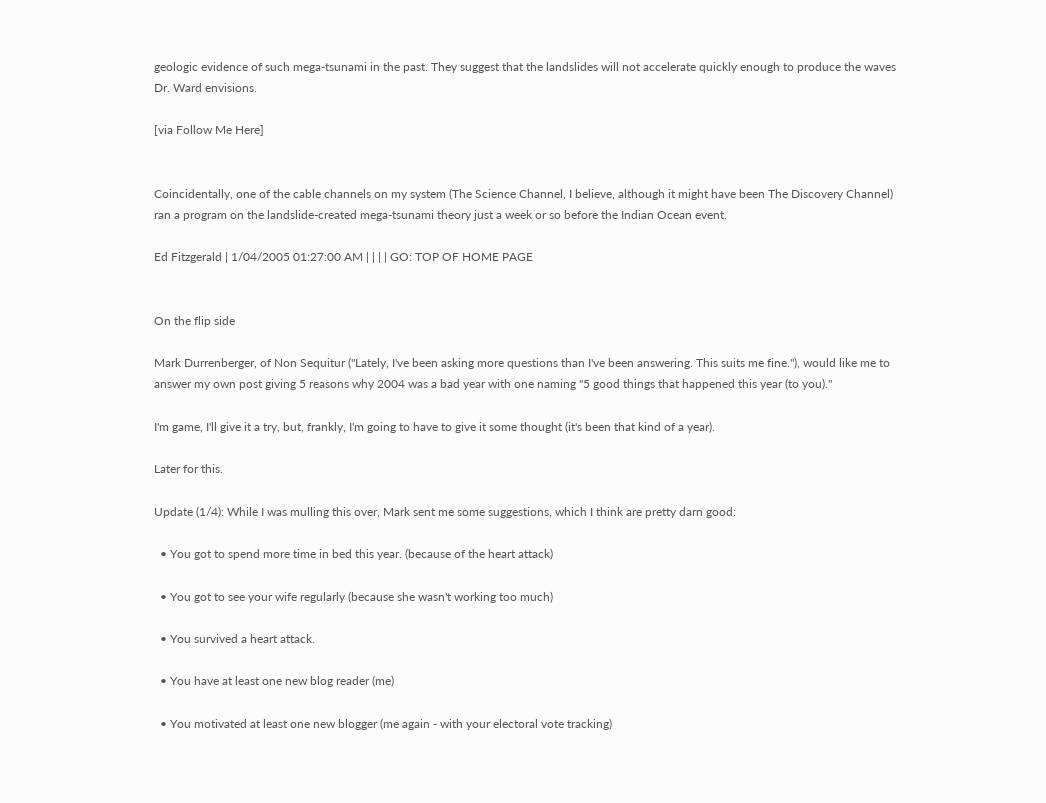geologic evidence of such mega-tsunami in the past. They suggest that the landslides will not accelerate quickly enough to produce the waves Dr. Ward envisions.

[via Follow Me Here]


Coincidentally, one of the cable channels on my system (The Science Channel, I believe, although it might have been The Discovery Channel) ran a program on the landslide-created mega-tsunami theory just a week or so before the Indian Ocean event.

Ed Fitzgerald | 1/04/2005 01:27:00 AM | | | | GO: TOP OF HOME PAGE


On the flip side

Mark Durrenberger, of Non Sequitur ("Lately, I've been asking more questions than I've been answering. This suits me fine."), would like me to answer my own post giving 5 reasons why 2004 was a bad year with one naming "5 good things that happened this year (to you)."

I'm game, I'll give it a try, but, frankly, I'm going to have to give it some thought (it's been that kind of a year).

Later for this.

Update (1/4): While I was mulling this over, Mark sent me some suggestions, which I think are pretty darn good:

  • You got to spend more time in bed this year. (because of the heart attack)

  • You got to see your wife regularly (because she wasn't working too much)

  • You survived a heart attack.

  • You have at least one new blog reader (me)

  • You motivated at least one new blogger (me again - with your electoral vote tracking)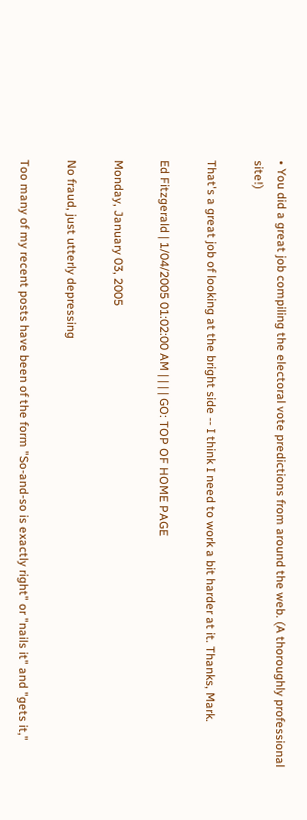• You did a great job compiling the electoral vote predictions from around the web. (A thoroughly professional site!)

That's a great job of looking at the bright side -- I think I need to work a bit harder at it. Thanks, Mark.

Ed Fitzgerald | 1/04/2005 01:02:00 AM | | | | GO: TOP OF HOME PAGE

Monday, January 03, 2005

No fraud, just utterly depressing

Too many of my recent posts have been of the form "So-and-so is exactly right" or "nails it" and "gets it,"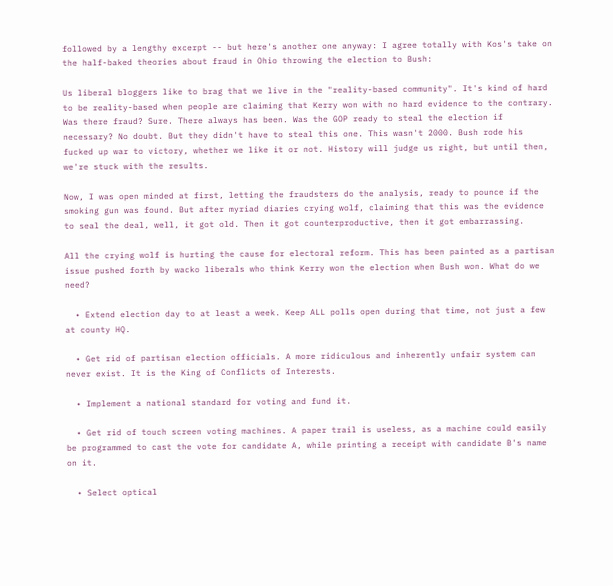followed by a lengthy excerpt -- but here's another one anyway: I agree totally with Kos's take on the half-baked theories about fraud in Ohio throwing the election to Bush:

Us liberal bloggers like to brag that we live in the "reality-based community". It's kind of hard to be reality-based when people are claiming that Kerry won with no hard evidence to the contrary. Was there fraud? Sure. There always has been. Was the GOP ready to steal the election if necessary? No doubt. But they didn't have to steal this one. This wasn't 2000. Bush rode his fucked up war to victory, whether we like it or not. History will judge us right, but until then, we're stuck with the results.

Now, I was open minded at first, letting the fraudsters do the analysis, ready to pounce if the smoking gun was found. But after myriad diaries crying wolf, claiming that this was the evidence to seal the deal, well, it got old. Then it got counterproductive, then it got embarrassing.

All the crying wolf is hurting the cause for electoral reform. This has been painted as a partisan issue pushed forth by wacko liberals who think Kerry won the election when Bush won. What do we need?

  • Extend election day to at least a week. Keep ALL polls open during that time, not just a few at county HQ.

  • Get rid of partisan election officials. A more ridiculous and inherently unfair system can never exist. It is the King of Conflicts of Interests.

  • Implement a national standard for voting and fund it.

  • Get rid of touch screen voting machines. A paper trail is useless, as a machine could easily be programmed to cast the vote for candidate A, while printing a receipt with candidate B's name on it.

  • Select optical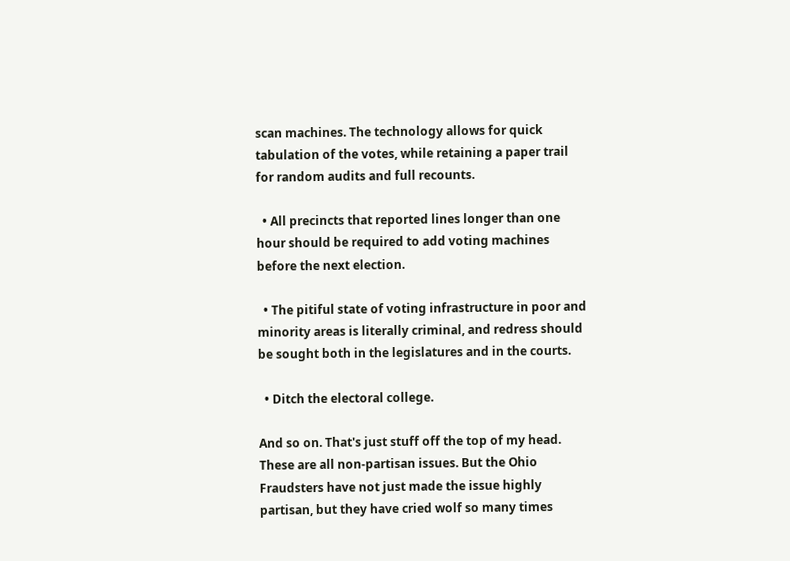scan machines. The technology allows for quick tabulation of the votes, while retaining a paper trail for random audits and full recounts.

  • All precincts that reported lines longer than one hour should be required to add voting machines before the next election.

  • The pitiful state of voting infrastructure in poor and minority areas is literally criminal, and redress should be sought both in the legislatures and in the courts.

  • Ditch the electoral college.

And so on. That's just stuff off the top of my head. These are all non-partisan issues. But the Ohio Fraudsters have not just made the issue highly partisan, but they have cried wolf so many times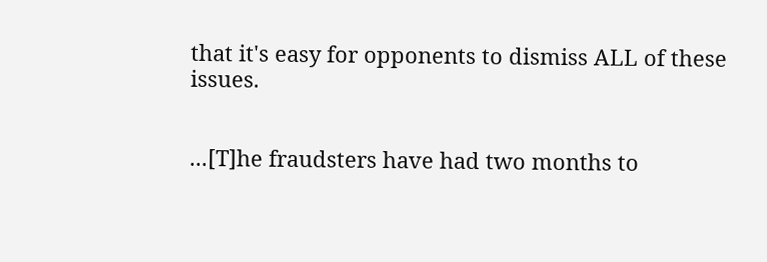that it's easy for opponents to dismiss ALL of these issues.


...[T]he fraudsters have had two months to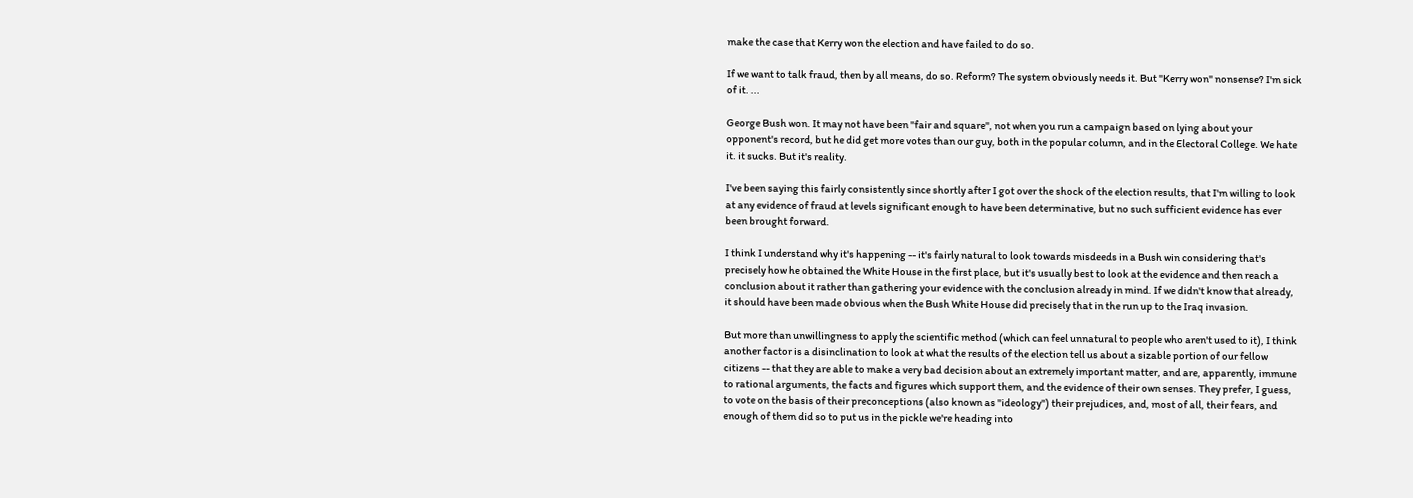make the case that Kerry won the election and have failed to do so.

If we want to talk fraud, then by all means, do so. Reform? The system obviously needs it. But "Kerry won" nonsense? I'm sick of it. ...

George Bush won. It may not have been "fair and square", not when you run a campaign based on lying about your opponent's record, but he did get more votes than our guy, both in the popular column, and in the Electoral College. We hate it. it sucks. But it's reality.

I've been saying this fairly consistently since shortly after I got over the shock of the election results, that I'm willing to look at any evidence of fraud at levels significant enough to have been determinative, but no such sufficient evidence has ever been brought forward.

I think I understand why it's happening -- it's fairly natural to look towards misdeeds in a Bush win considering that's precisely how he obtained the White House in the first place, but it's usually best to look at the evidence and then reach a conclusion about it rather than gathering your evidence with the conclusion already in mind. If we didn't know that already, it should have been made obvious when the Bush White House did precisely that in the run up to the Iraq invasion.

But more than unwillingness to apply the scientific method (which can feel unnatural to people who aren't used to it), I think another factor is a disinclination to look at what the results of the election tell us about a sizable portion of our fellow citizens -- that they are able to make a very bad decision about an extremely important matter, and are, apparently, immune to rational arguments, the facts and figures which support them, and the evidence of their own senses. They prefer, I guess, to vote on the basis of their preconceptions (also known as "ideology") their prejudices, and, most of all, their fears, and enough of them did so to put us in the pickle we're heading into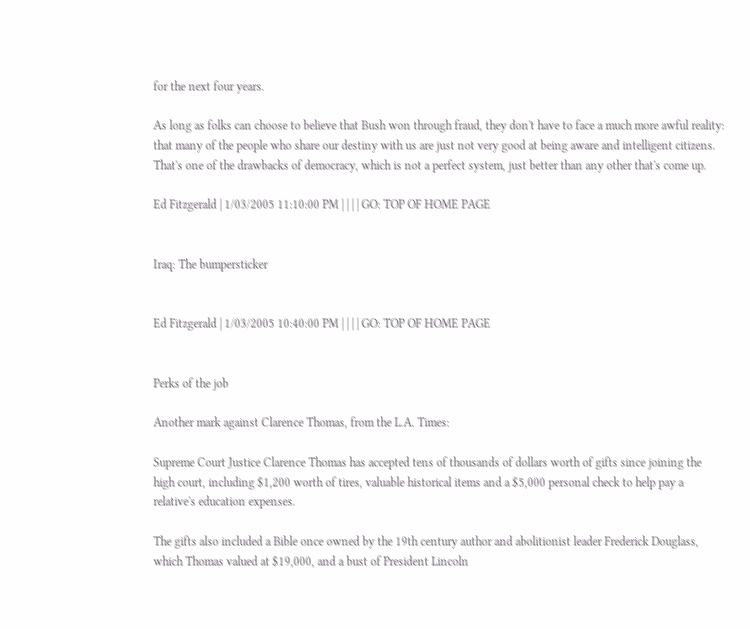for the next four years.

As long as folks can choose to believe that Bush won through fraud, they don't have to face a much more awful reality: that many of the people who share our destiny with us are just not very good at being aware and intelligent citizens. That's one of the drawbacks of democracy, which is not a perfect system, just better than any other that's come up.

Ed Fitzgerald | 1/03/2005 11:10:00 PM | | | | GO: TOP OF HOME PAGE


Iraq: The bumpersticker


Ed Fitzgerald | 1/03/2005 10:40:00 PM | | | | GO: TOP OF HOME PAGE


Perks of the job

Another mark against Clarence Thomas, from the L.A. Times:

Supreme Court Justice Clarence Thomas has accepted tens of thousands of dollars worth of gifts since joining the high court, including $1,200 worth of tires, valuable historical items and a $5,000 personal check to help pay a relative's education expenses.

The gifts also included a Bible once owned by the 19th century author and abolitionist leader Frederick Douglass, which Thomas valued at $19,000, and a bust of President Lincoln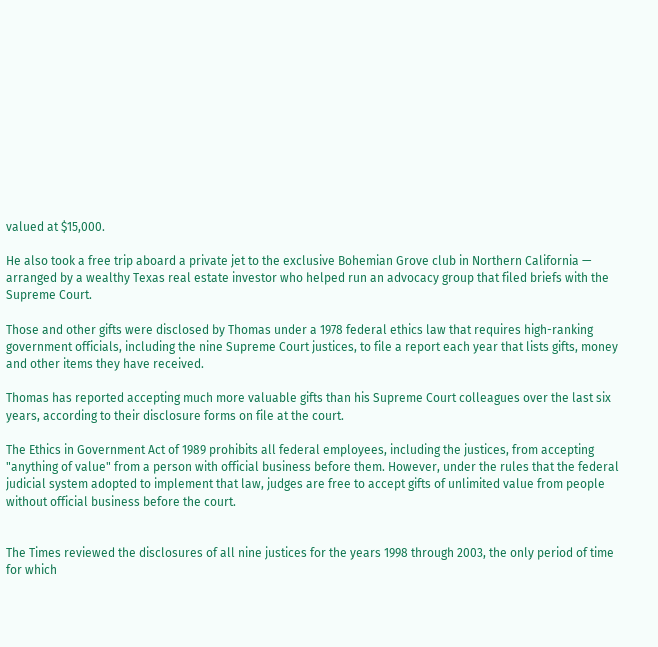valued at $15,000.

He also took a free trip aboard a private jet to the exclusive Bohemian Grove club in Northern California — arranged by a wealthy Texas real estate investor who helped run an advocacy group that filed briefs with the Supreme Court.

Those and other gifts were disclosed by Thomas under a 1978 federal ethics law that requires high-ranking government officials, including the nine Supreme Court justices, to file a report each year that lists gifts, money and other items they have received.

Thomas has reported accepting much more valuable gifts than his Supreme Court colleagues over the last six years, according to their disclosure forms on file at the court.

The Ethics in Government Act of 1989 prohibits all federal employees, including the justices, from accepting "anything of value" from a person with official business before them. However, under the rules that the federal judicial system adopted to implement that law, judges are free to accept gifts of unlimited value from people without official business before the court.


The Times reviewed the disclosures of all nine justices for the years 1998 through 2003, the only period of time for which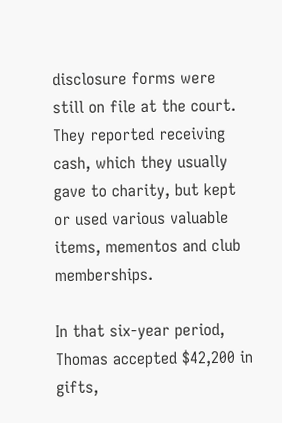disclosure forms were still on file at the court. They reported receiving cash, which they usually gave to charity, but kept or used various valuable items, mementos and club memberships.

In that six-year period, Thomas accepted $42,200 in gifts,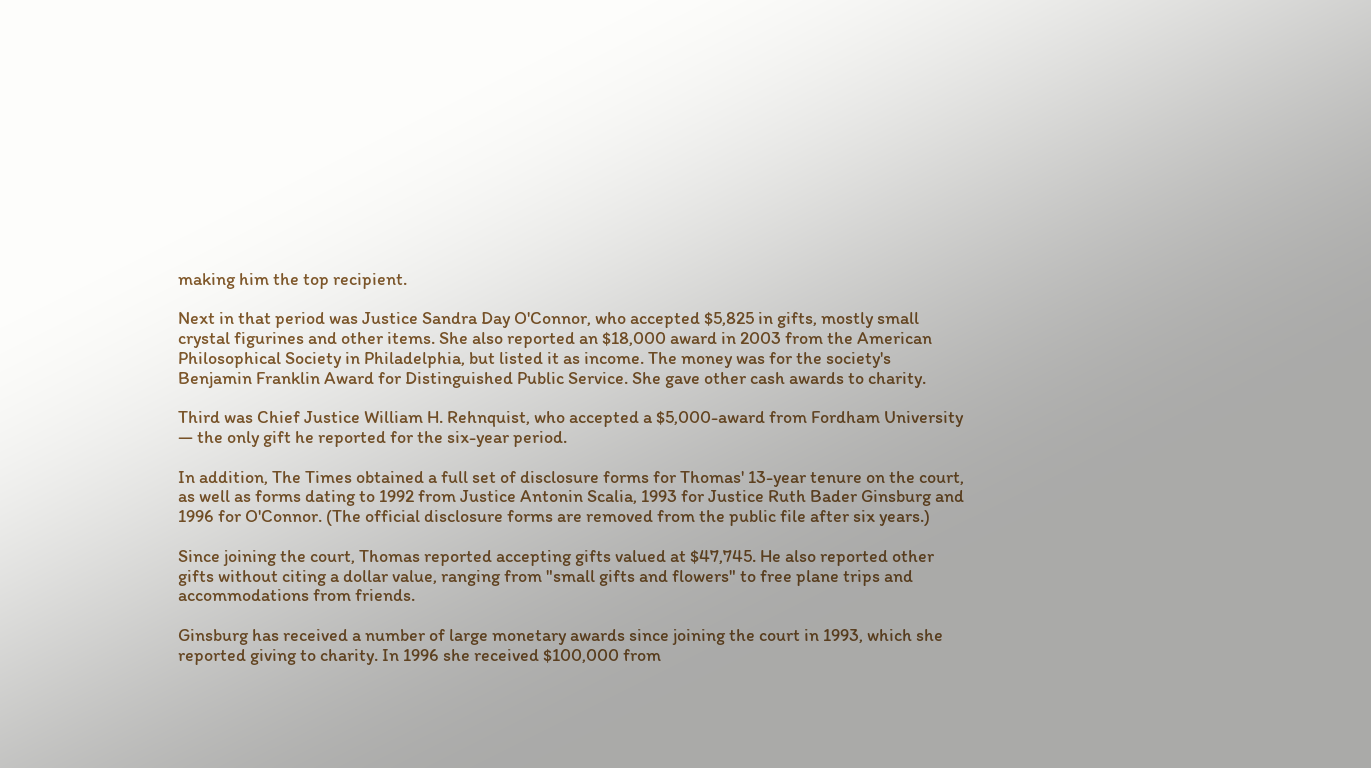making him the top recipient.

Next in that period was Justice Sandra Day O'Connor, who accepted $5,825 in gifts, mostly small crystal figurines and other items. She also reported an $18,000 award in 2003 from the American Philosophical Society in Philadelphia, but listed it as income. The money was for the society's Benjamin Franklin Award for Distinguished Public Service. She gave other cash awards to charity.

Third was Chief Justice William H. Rehnquist, who accepted a $5,000-award from Fordham University — the only gift he reported for the six-year period.

In addition, The Times obtained a full set of disclosure forms for Thomas' 13-year tenure on the court, as well as forms dating to 1992 from Justice Antonin Scalia, 1993 for Justice Ruth Bader Ginsburg and 1996 for O'Connor. (The official disclosure forms are removed from the public file after six years.)

Since joining the court, Thomas reported accepting gifts valued at $47,745. He also reported other gifts without citing a dollar value, ranging from "small gifts and flowers" to free plane trips and accommodations from friends.

Ginsburg has received a number of large monetary awards since joining the court in 1993, which she reported giving to charity. In 1996 she received $100,000 from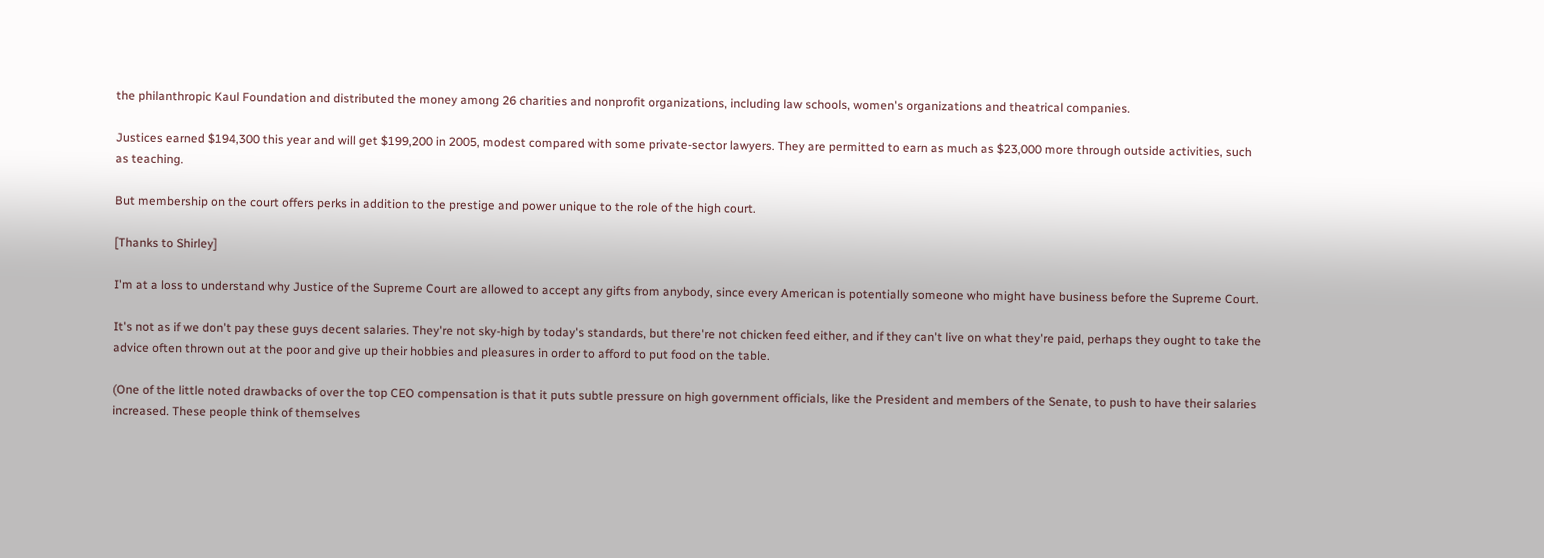the philanthropic Kaul Foundation and distributed the money among 26 charities and nonprofit organizations, including law schools, women's organizations and theatrical companies.

Justices earned $194,300 this year and will get $199,200 in 2005, modest compared with some private-sector lawyers. They are permitted to earn as much as $23,000 more through outside activities, such as teaching.

But membership on the court offers perks in addition to the prestige and power unique to the role of the high court.

[Thanks to Shirley]

I'm at a loss to understand why Justice of the Supreme Court are allowed to accept any gifts from anybody, since every American is potentially someone who might have business before the Supreme Court.

It's not as if we don't pay these guys decent salaries. They're not sky-high by today's standards, but there're not chicken feed either, and if they can't live on what they're paid, perhaps they ought to take the advice often thrown out at the poor and give up their hobbies and pleasures in order to afford to put food on the table.

(One of the little noted drawbacks of over the top CEO compensation is that it puts subtle pressure on high government officials, like the President and members of the Senate, to push to have their salaries increased. These people think of themselves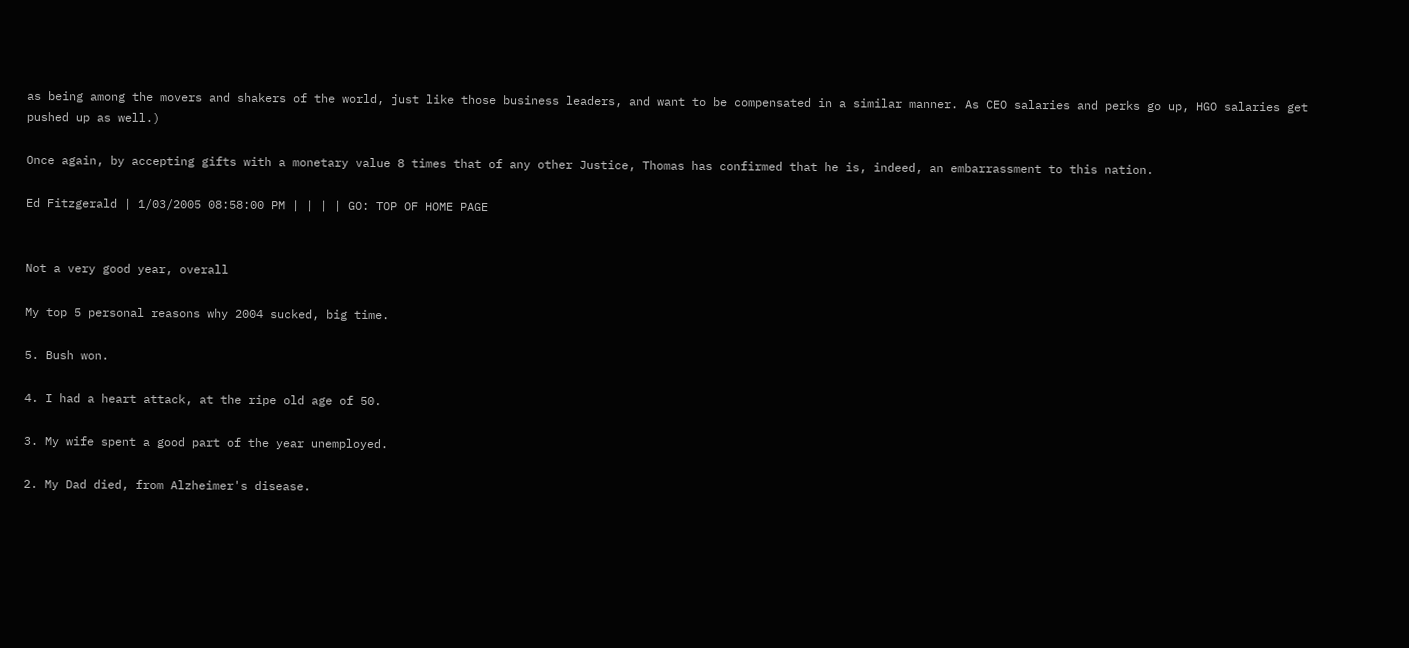as being among the movers and shakers of the world, just like those business leaders, and want to be compensated in a similar manner. As CEO salaries and perks go up, HGO salaries get pushed up as well.)

Once again, by accepting gifts with a monetary value 8 times that of any other Justice, Thomas has confirmed that he is, indeed, an embarrassment to this nation.

Ed Fitzgerald | 1/03/2005 08:58:00 PM | | | | GO: TOP OF HOME PAGE


Not a very good year, overall

My top 5 personal reasons why 2004 sucked, big time.

5. Bush won.

4. I had a heart attack, at the ripe old age of 50.

3. My wife spent a good part of the year unemployed.

2. My Dad died, from Alzheimer's disease.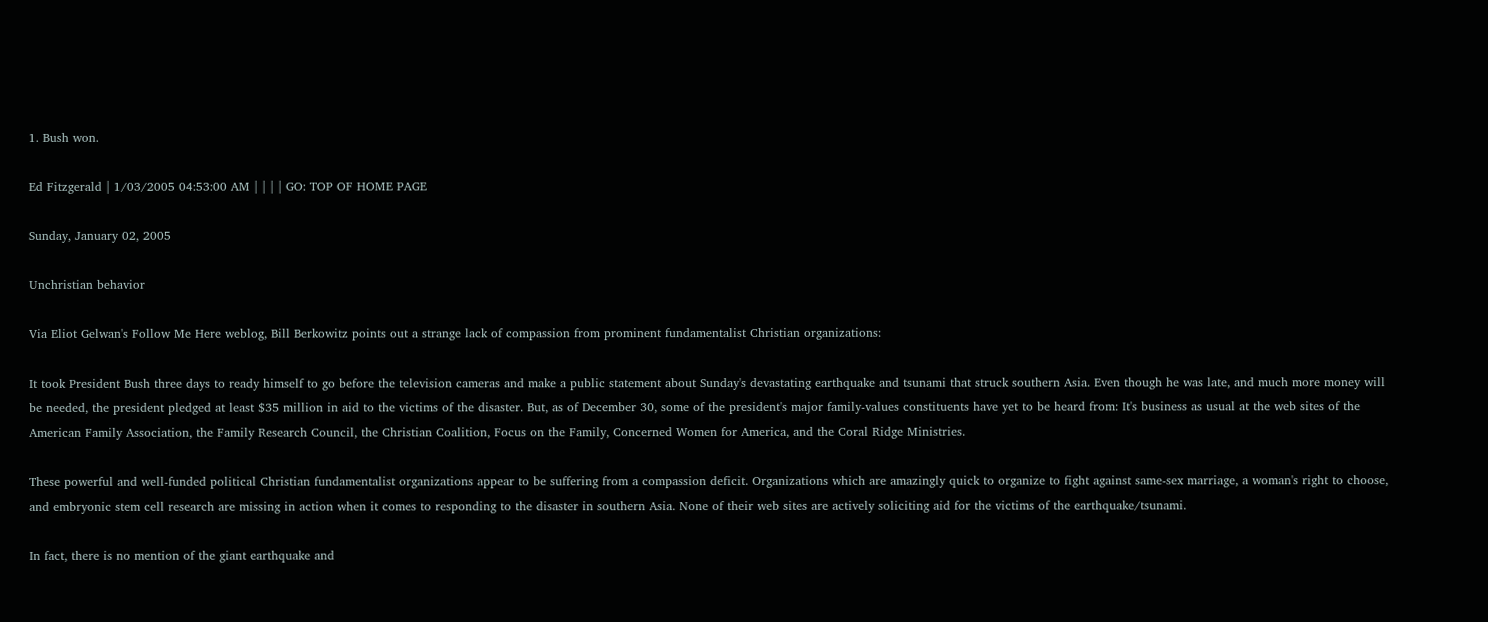1. Bush won.

Ed Fitzgerald | 1/03/2005 04:53:00 AM | | | | GO: TOP OF HOME PAGE

Sunday, January 02, 2005

Unchristian behavior

Via Eliot Gelwan's Follow Me Here weblog, Bill Berkowitz points out a strange lack of compassion from prominent fundamentalist Christian organizations:

It took President Bush three days to ready himself to go before the television cameras and make a public statement about Sunday's devastating earthquake and tsunami that struck southern Asia. Even though he was late, and much more money will be needed, the president pledged at least $35 million in aid to the victims of the disaster. But, as of December 30, some of the president's major family-values constituents have yet to be heard from: It's business as usual at the web sites of the American Family Association, the Family Research Council, the Christian Coalition, Focus on the Family, Concerned Women for America, and the Coral Ridge Ministries.

These powerful and well-funded political Christian fundamentalist organizations appear to be suffering from a compassion deficit. Organizations which are amazingly quick to organize to fight against same-sex marriage, a woman's right to choose, and embryonic stem cell research are missing in action when it comes to responding to the disaster in southern Asia. None of their web sites are actively soliciting aid for the victims of the earthquake/tsunami.

In fact, there is no mention of the giant earthquake and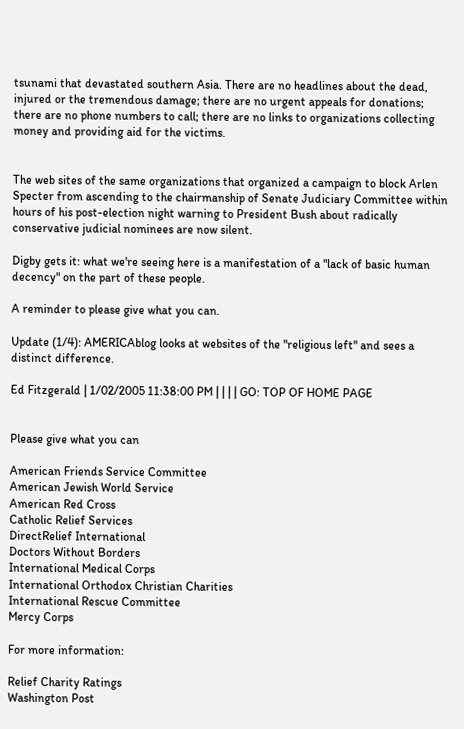tsunami that devastated southern Asia. There are no headlines about the dead, injured or the tremendous damage; there are no urgent appeals for donations; there are no phone numbers to call; there are no links to organizations collecting money and providing aid for the victims.


The web sites of the same organizations that organized a campaign to block Arlen Specter from ascending to the chairmanship of Senate Judiciary Committee within hours of his post-election night warning to President Bush about radically conservative judicial nominees are now silent.

Digby gets it: what we're seeing here is a manifestation of a "lack of basic human decency" on the part of these people.

A reminder to please give what you can.

Update (1/4): AMERICAblog looks at websites of the "religious left" and sees a distinct difference.

Ed Fitzgerald | 1/02/2005 11:38:00 PM | | | | GO: TOP OF HOME PAGE


Please give what you can

American Friends Service Committee
American Jewish World Service
American Red Cross
Catholic Relief Services
DirectRelief International
Doctors Without Borders
International Medical Corps
International Orthodox Christian Charities
International Rescue Committee
Mercy Corps

For more information:

Relief Charity Ratings
Washington Post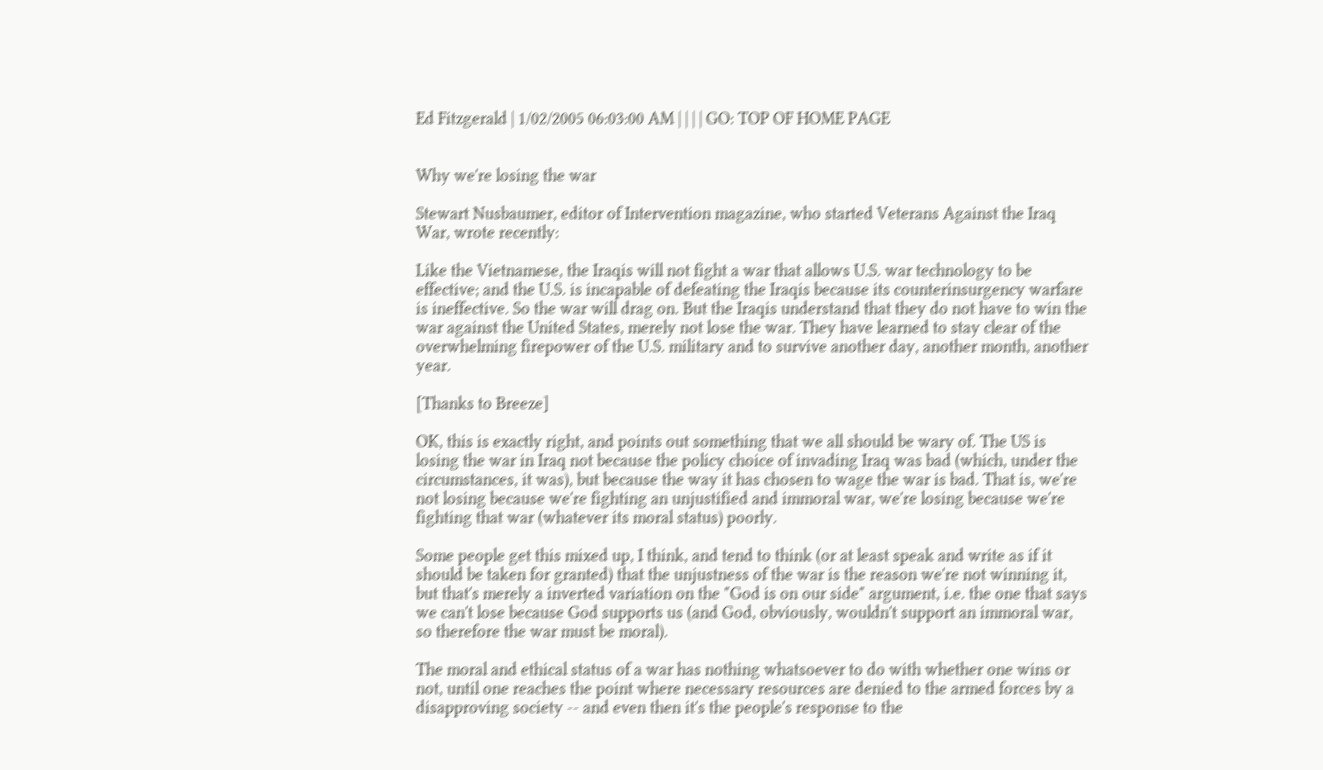Ed Fitzgerald | 1/02/2005 06:03:00 AM | | | | GO: TOP OF HOME PAGE


Why we're losing the war

Stewart Nusbaumer, editor of Intervention magazine, who started Veterans Against the Iraq War, wrote recently:

Like the Vietnamese, the Iraqis will not fight a war that allows U.S. war technology to be effective; and the U.S. is incapable of defeating the Iraqis because its counterinsurgency warfare is ineffective. So the war will drag on. But the Iraqis understand that they do not have to win the war against the United States, merely not lose the war. They have learned to stay clear of the overwhelming firepower of the U.S. military and to survive another day, another month, another year.

[Thanks to Breeze]

OK, this is exactly right, and points out something that we all should be wary of. The US is losing the war in Iraq not because the policy choice of invading Iraq was bad (which, under the circumstances, it was), but because the way it has chosen to wage the war is bad. That is, we're not losing because we're fighting an unjustified and immoral war, we're losing because we're fighting that war (whatever its moral status) poorly.

Some people get this mixed up, I think, and tend to think (or at least speak and write as if it should be taken for granted) that the unjustness of the war is the reason we're not winning it, but that's merely a inverted variation on the "God is on our side" argument, i.e. the one that says we can't lose because God supports us (and God, obviously, wouldn't support an immoral war, so therefore the war must be moral).

The moral and ethical status of a war has nothing whatsoever to do with whether one wins or not, until one reaches the point where necessary resources are denied to the armed forces by a disapproving society -- and even then it's the people's response to the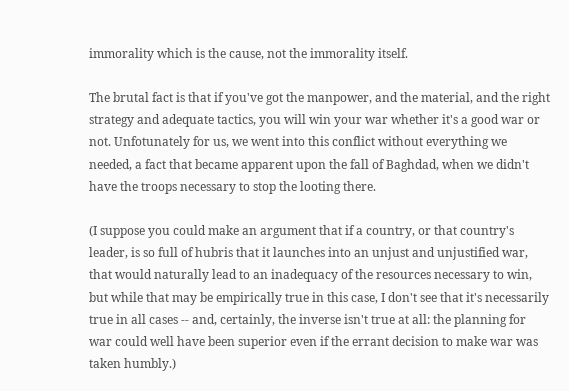immorality which is the cause, not the immorality itself.

The brutal fact is that if you've got the manpower, and the material, and the right strategy and adequate tactics, you will win your war whether it's a good war or not. Unfotunately for us, we went into this conflict without everything we needed, a fact that became apparent upon the fall of Baghdad, when we didn't have the troops necessary to stop the looting there.

(I suppose you could make an argument that if a country, or that country's leader, is so full of hubris that it launches into an unjust and unjustified war, that would naturally lead to an inadequacy of the resources necessary to win, but while that may be empirically true in this case, I don't see that it's necessarily true in all cases -- and, certainly, the inverse isn't true at all: the planning for war could well have been superior even if the errant decision to make war was taken humbly.)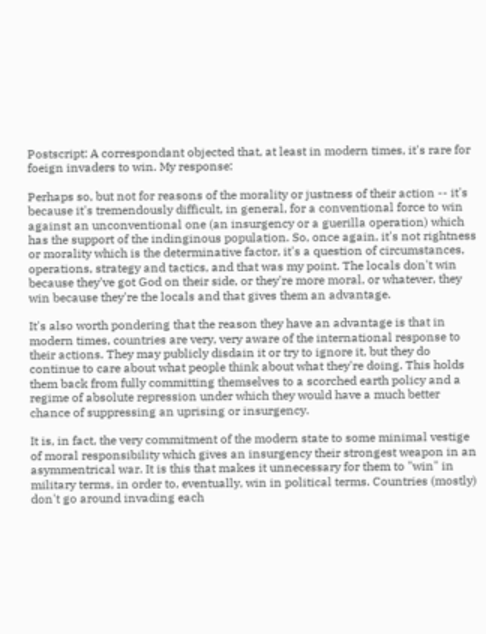Postscript: A correspondant objected that, at least in modern times, it's rare for foeign invaders to win. My response:

Perhaps so, but not for reasons of the morality or justness of their action -- it's because it's tremendously difficult, in general, for a conventional force to win against an unconventional one (an insurgency or a guerilla operation) which has the support of the indinginous population. So, once again, it's not rightness or morality which is the determinative factor, it's a question of circumstances, operations, strategy and tactics, and that was my point. The locals don't win because they've got God on their side, or they're more moral, or whatever, they win because they're the locals and that gives them an advantage.

It's also worth pondering that the reason they have an advantage is that in modern times, countries are very, very aware of the international response to their actions. They may publicly disdain it or try to ignore it, but they do continue to care about what people think about what they're doing. This holds them back from fully committing themselves to a scorched earth policy and a regime of absolute repression under which they would have a much better chance of suppressing an uprising or insurgency.

It is, in fact, the very commitment of the modern state to some minimal vestige of moral responsibility which gives an insurgency their strongest weapon in an asymmentrical war. It is this that makes it unnecessary for them to "win" in military terms, in order to, eventually, win in political terms. Countries (mostly) don't go around invading each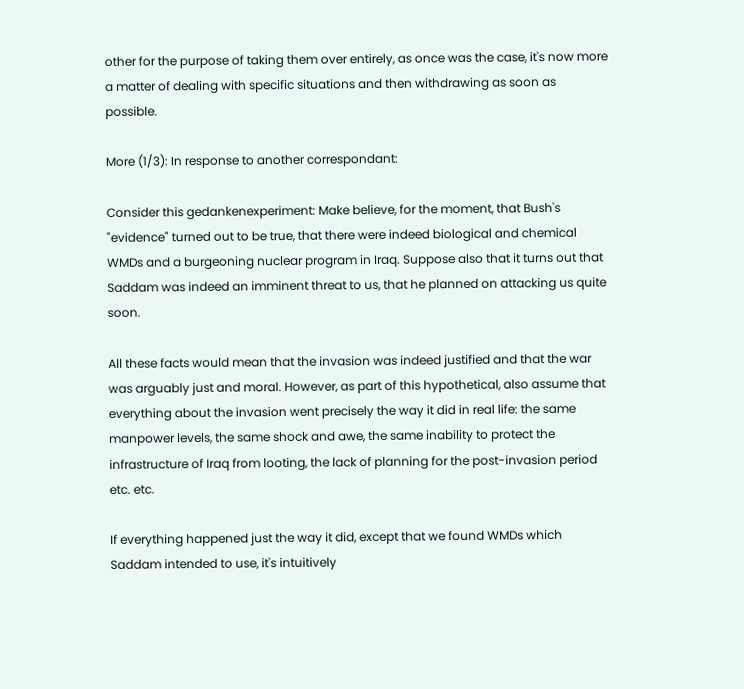other for the purpose of taking them over entirely, as once was the case, it's now more a matter of dealing with specific situations and then withdrawing as soon as possible.

More (1/3): In response to another correspondant:

Consider this gedankenexperiment: Make believe, for the moment, that Bush's "evidence" turned out to be true, that there were indeed biological and chemical WMDs and a burgeoning nuclear program in Iraq. Suppose also that it turns out that Saddam was indeed an imminent threat to us, that he planned on attacking us quite soon.

All these facts would mean that the invasion was indeed justified and that the war was arguably just and moral. However, as part of this hypothetical, also assume that everything about the invasion went precisely the way it did in real life: the same manpower levels, the same shock and awe, the same inability to protect the infrastructure of Iraq from looting, the lack of planning for the post-invasion period etc. etc.

If everything happened just the way it did, except that we found WMDs which Saddam intended to use, it's intuitively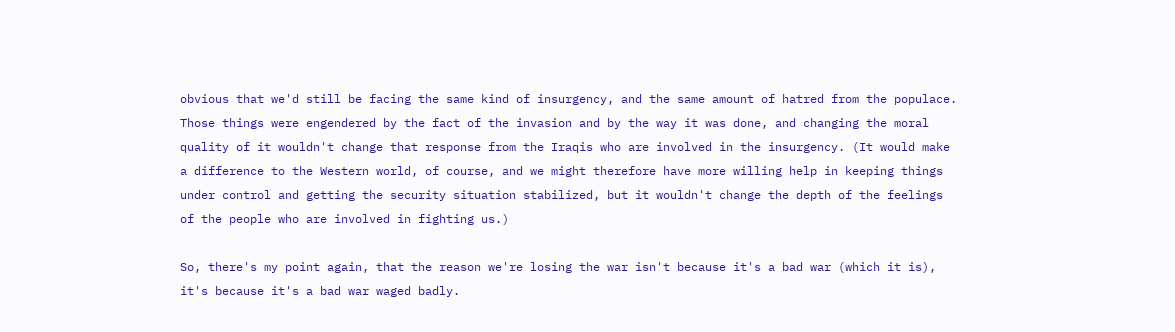obvious that we'd still be facing the same kind of insurgency, and the same amount of hatred from the populace. Those things were engendered by the fact of the invasion and by the way it was done, and changing the moral quality of it wouldn't change that response from the Iraqis who are involved in the insurgency. (It would make a difference to the Western world, of course, and we might therefore have more willing help in keeping things under control and getting the security situation stabilized, but it wouldn't change the depth of the feelings of the people who are involved in fighting us.)

So, there's my point again, that the reason we're losing the war isn't because it's a bad war (which it is), it's because it's a bad war waged badly.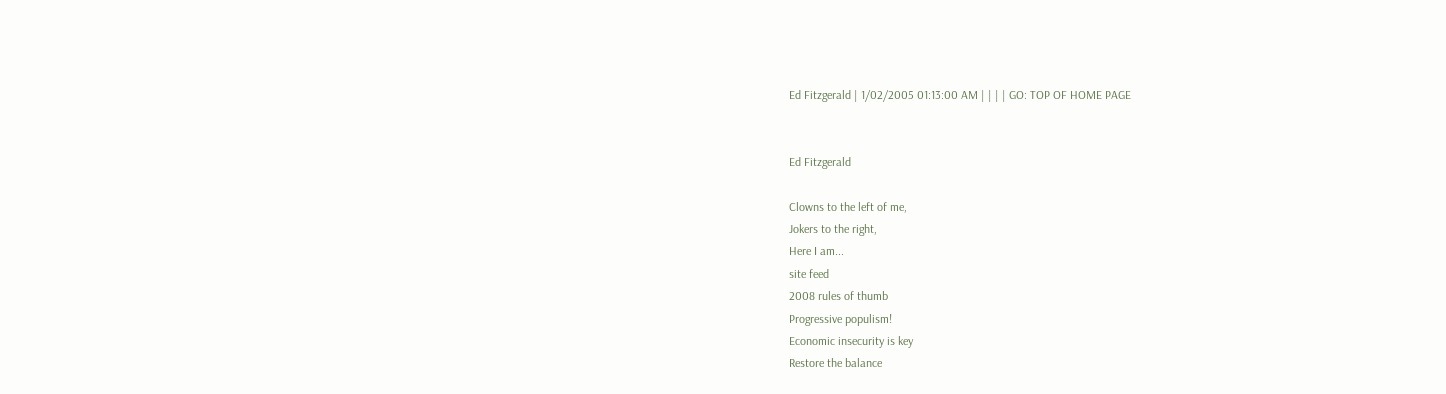Ed Fitzgerald | 1/02/2005 01:13:00 AM | | | | GO: TOP OF HOME PAGE


Ed Fitzgerald

Clowns to the left of me,
Jokers to the right,
Here I am...
site feed
2008 rules of thumb
Progressive populism!
Economic insecurity is key
Restore the balance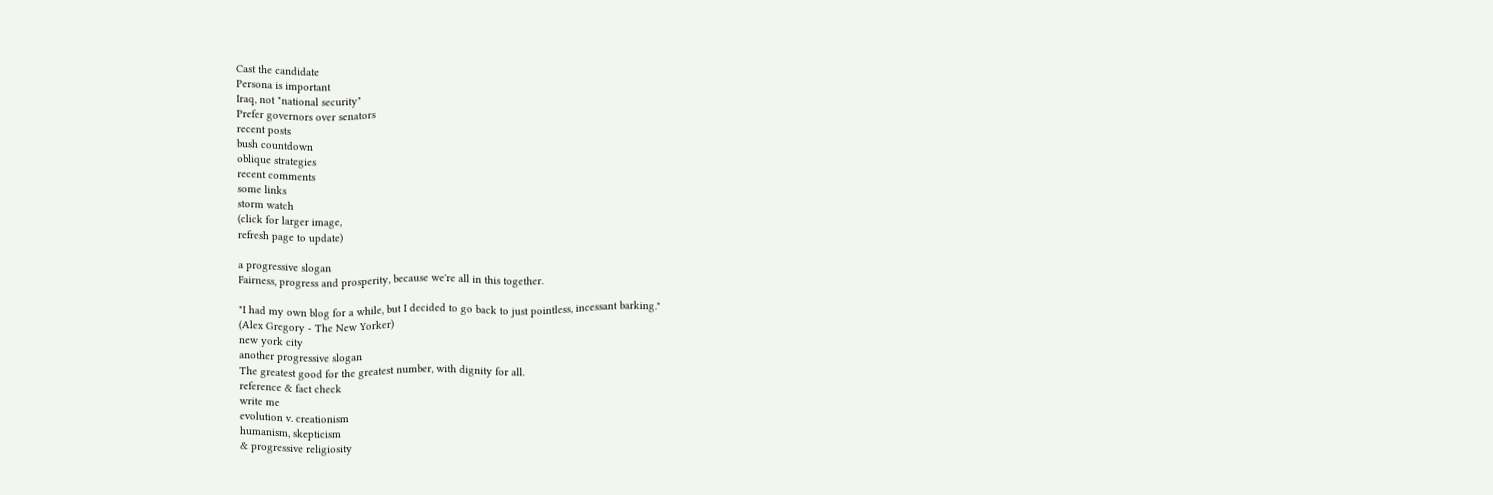Cast the candidate
Persona is important
Iraq, not "national security"
Prefer governors over senators
recent posts
bush countdown
oblique strategies
recent comments
some links
storm watch
(click for larger image,
refresh page to update)

a progressive slogan
Fairness, progress and prosperity, because we're all in this together.

"I had my own blog for a while, but I decided to go back to just pointless, incessant barking."
(Alex Gregory - The New Yorker)
new york city
another progressive slogan
The greatest good for the greatest number, with dignity for all.
reference & fact check
write me
evolution v. creationism
humanism, skepticism
& progressive religiosity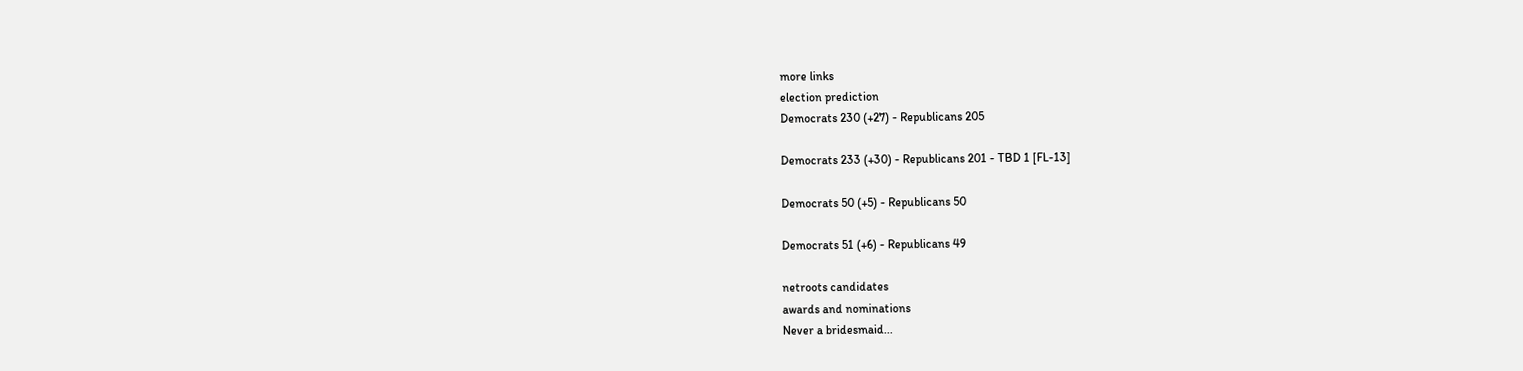more links
election prediction
Democrats 230 (+27) - Republicans 205

Democrats 233 (+30) - Republicans 201 - TBD 1 [FL-13]

Democrats 50 (+5) - Republicans 50

Democrats 51 (+6) - Republicans 49

netroots candidates
awards and nominations
Never a bridesmaid...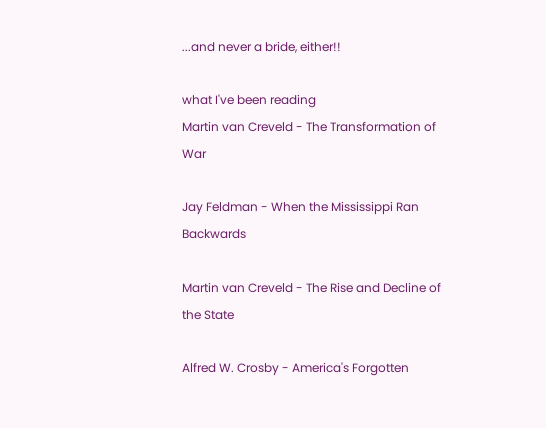...and never a bride, either!!

what I've been reading
Martin van Creveld - The Transformation of War

Jay Feldman - When the Mississippi Ran Backwards

Martin van Creveld - The Rise and Decline of the State

Alfred W. Crosby - America's Forgotten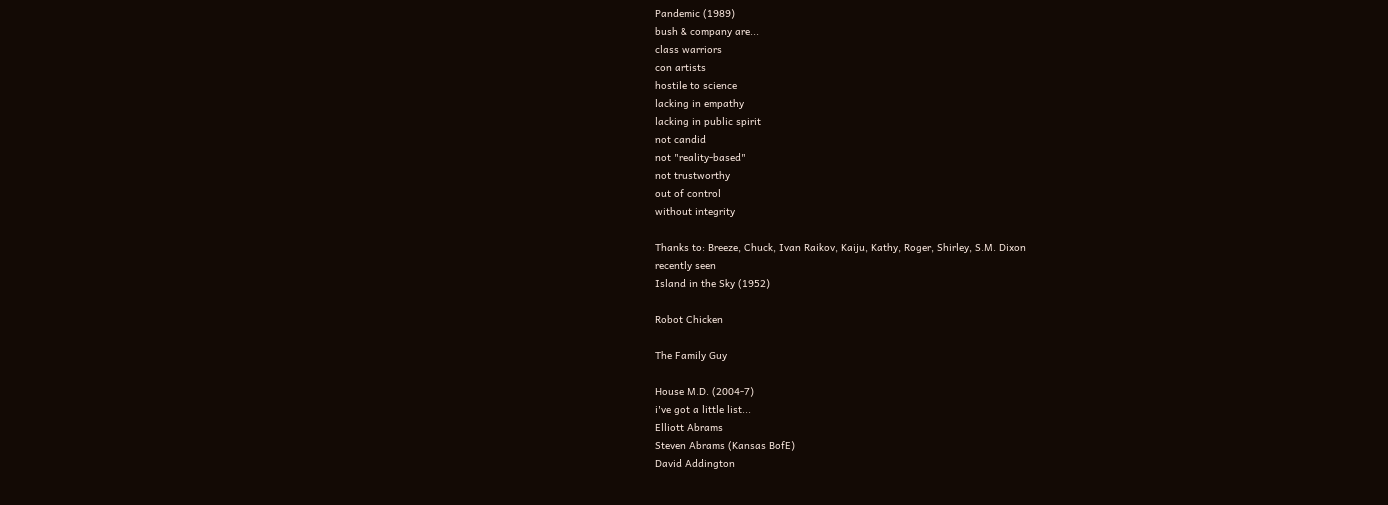Pandemic (1989)
bush & company are...
class warriors
con artists
hostile to science
lacking in empathy
lacking in public spirit
not candid
not "reality-based"
not trustworthy
out of control
without integrity

Thanks to: Breeze, Chuck, Ivan Raikov, Kaiju, Kathy, Roger, Shirley, S.M. Dixon
recently seen
Island in the Sky (1952)

Robot Chicken

The Family Guy

House M.D. (2004-7)
i've got a little list...
Elliott Abrams
Steven Abrams (Kansas BofE)
David Addington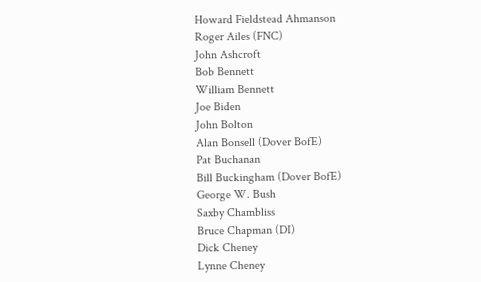Howard Fieldstead Ahmanson
Roger Ailes (FNC)
John Ashcroft
Bob Bennett
William Bennett
Joe Biden
John Bolton
Alan Bonsell (Dover BofE)
Pat Buchanan
Bill Buckingham (Dover BofE)
George W. Bush
Saxby Chambliss
Bruce Chapman (DI)
Dick Cheney
Lynne Cheney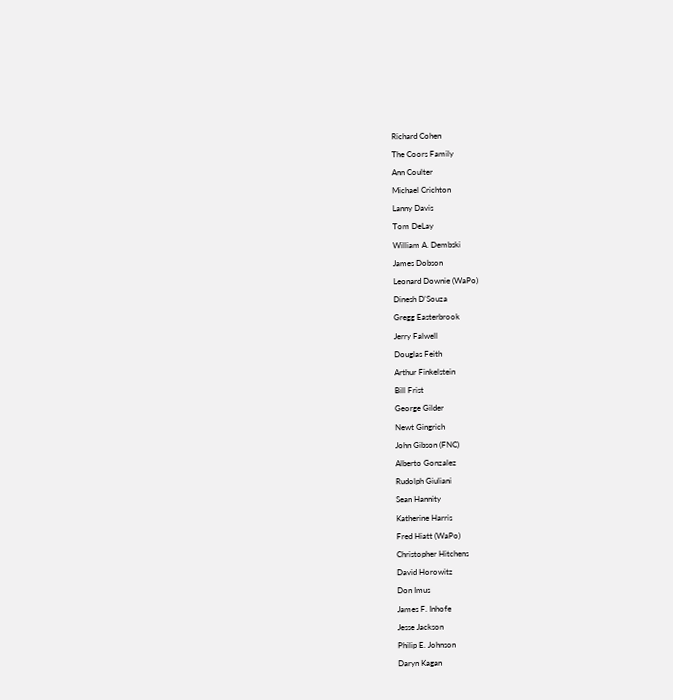Richard Cohen
The Coors Family
Ann Coulter
Michael Crichton
Lanny Davis
Tom DeLay
William A. Dembski
James Dobson
Leonard Downie (WaPo)
Dinesh D’Souza
Gregg Easterbrook
Jerry Falwell
Douglas Feith
Arthur Finkelstein
Bill Frist
George Gilder
Newt Gingrich
John Gibson (FNC)
Alberto Gonzalez
Rudolph Giuliani
Sean Hannity
Katherine Harris
Fred Hiatt (WaPo)
Christopher Hitchens
David Horowitz
Don Imus
James F. Inhofe
Jesse Jackson
Philip E. Johnson
Daryn Kagan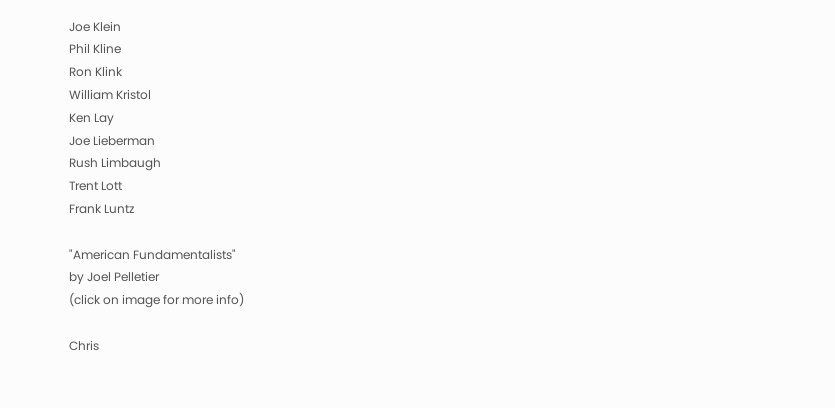Joe Klein
Phil Kline
Ron Klink
William Kristol
Ken Lay
Joe Lieberman
Rush Limbaugh
Trent Lott
Frank Luntz

"American Fundamentalists"
by Joel Pelletier
(click on image for more info)

Chris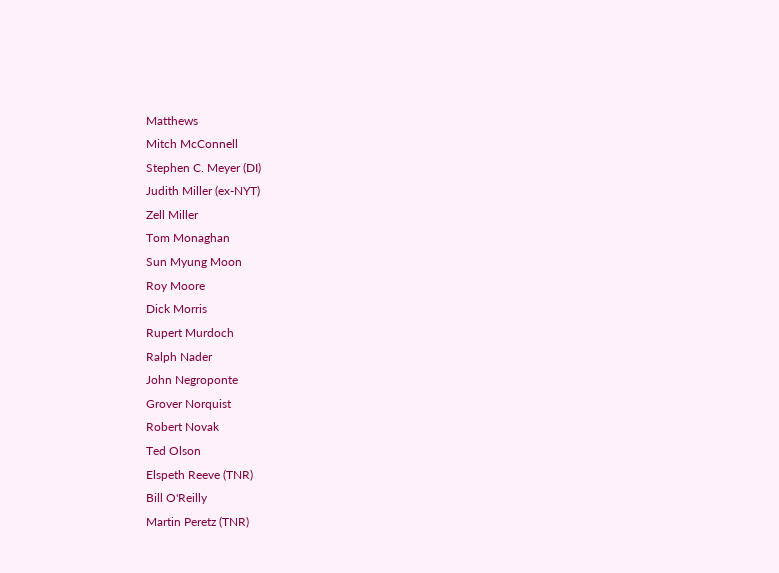Matthews
Mitch McConnell
Stephen C. Meyer (DI)
Judith Miller (ex-NYT)
Zell Miller
Tom Monaghan
Sun Myung Moon
Roy Moore
Dick Morris
Rupert Murdoch
Ralph Nader
John Negroponte
Grover Norquist
Robert Novak
Ted Olson
Elspeth Reeve (TNR)
Bill O'Reilly
Martin Peretz (TNR)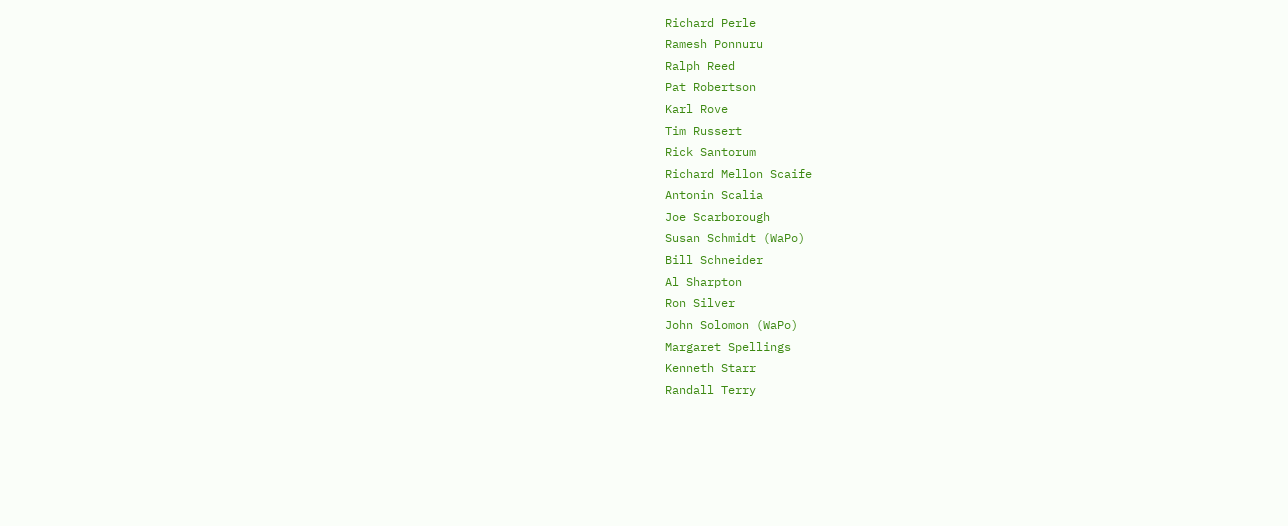Richard Perle
Ramesh Ponnuru
Ralph Reed
Pat Robertson
Karl Rove
Tim Russert
Rick Santorum
Richard Mellon Scaife
Antonin Scalia
Joe Scarborough
Susan Schmidt (WaPo)
Bill Schneider
Al Sharpton
Ron Silver
John Solomon (WaPo)
Margaret Spellings
Kenneth Starr
Randall Terry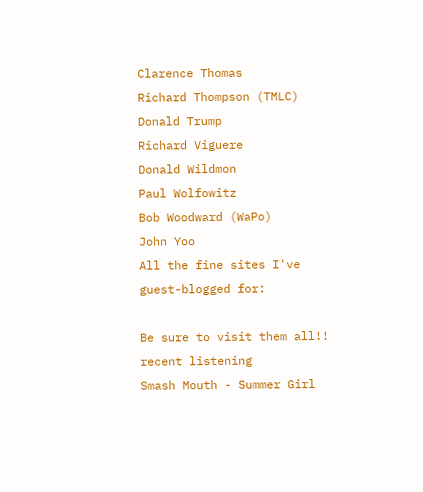Clarence Thomas
Richard Thompson (TMLC)
Donald Trump
Richard Viguere
Donald Wildmon
Paul Wolfowitz
Bob Woodward (WaPo)
John Yoo
All the fine sites I've
guest-blogged for:

Be sure to visit them all!!
recent listening
Smash Mouth - Summer Girl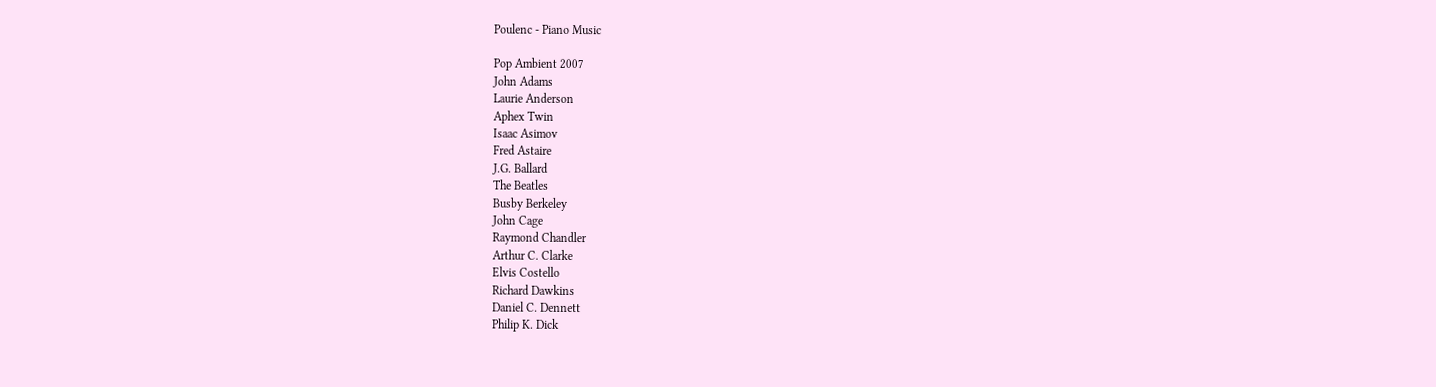Poulenc - Piano Music

Pop Ambient 2007
John Adams
Laurie Anderson
Aphex Twin
Isaac Asimov
Fred Astaire
J.G. Ballard
The Beatles
Busby Berkeley
John Cage
Raymond Chandler
Arthur C. Clarke
Elvis Costello
Richard Dawkins
Daniel C. Dennett
Philip K. Dick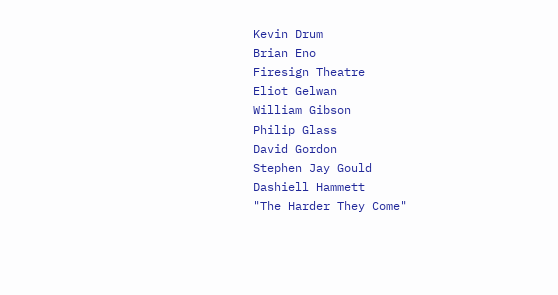Kevin Drum
Brian Eno
Firesign Theatre
Eliot Gelwan
William Gibson
Philip Glass
David Gordon
Stephen Jay Gould
Dashiell Hammett
"The Harder They Come"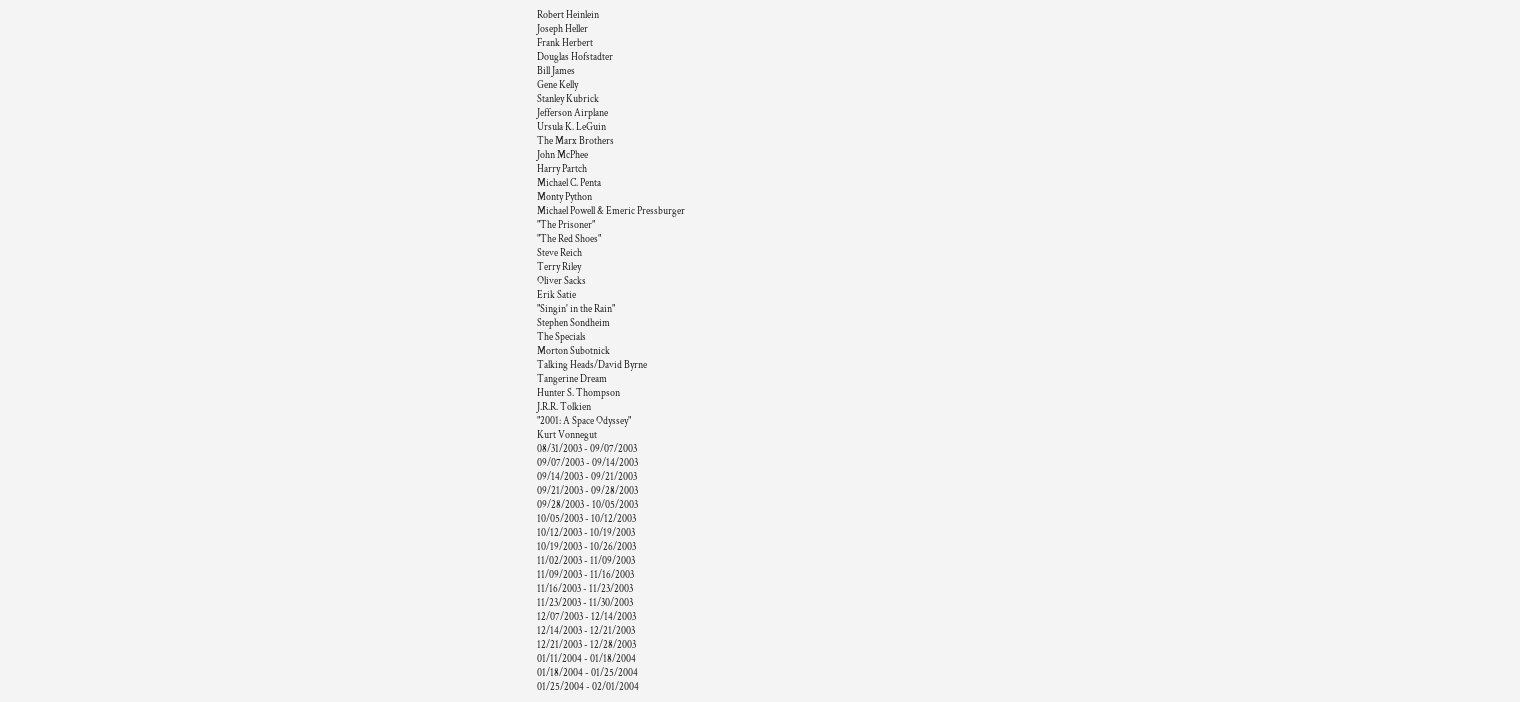Robert Heinlein
Joseph Heller
Frank Herbert
Douglas Hofstadter
Bill James
Gene Kelly
Stanley Kubrick
Jefferson Airplane
Ursula K. LeGuin
The Marx Brothers
John McPhee
Harry Partch
Michael C. Penta
Monty Python
Michael Powell & Emeric Pressburger
"The Prisoner"
"The Red Shoes"
Steve Reich
Terry Riley
Oliver Sacks
Erik Satie
"Singin' in the Rain"
Stephen Sondheim
The Specials
Morton Subotnick
Talking Heads/David Byrne
Tangerine Dream
Hunter S. Thompson
J.R.R. Tolkien
"2001: A Space Odyssey"
Kurt Vonnegut
08/31/2003 - 09/07/2003
09/07/2003 - 09/14/2003
09/14/2003 - 09/21/2003
09/21/2003 - 09/28/2003
09/28/2003 - 10/05/2003
10/05/2003 - 10/12/2003
10/12/2003 - 10/19/2003
10/19/2003 - 10/26/2003
11/02/2003 - 11/09/2003
11/09/2003 - 11/16/2003
11/16/2003 - 11/23/2003
11/23/2003 - 11/30/2003
12/07/2003 - 12/14/2003
12/14/2003 - 12/21/2003
12/21/2003 - 12/28/2003
01/11/2004 - 01/18/2004
01/18/2004 - 01/25/2004
01/25/2004 - 02/01/2004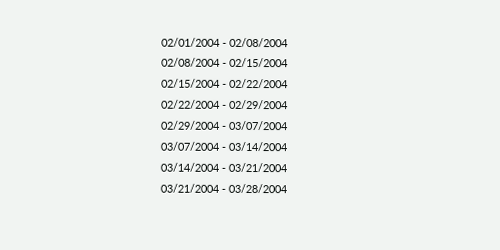02/01/2004 - 02/08/2004
02/08/2004 - 02/15/2004
02/15/2004 - 02/22/2004
02/22/2004 - 02/29/2004
02/29/2004 - 03/07/2004
03/07/2004 - 03/14/2004
03/14/2004 - 03/21/2004
03/21/2004 - 03/28/2004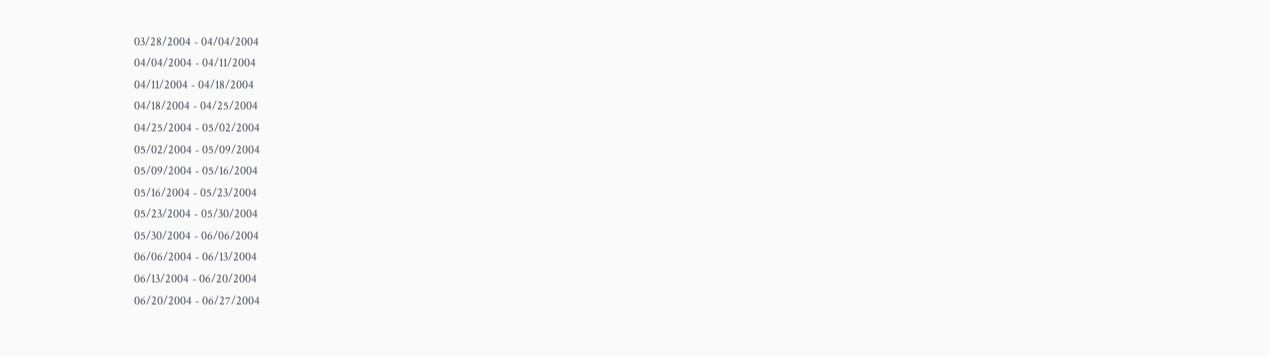03/28/2004 - 04/04/2004
04/04/2004 - 04/11/2004
04/11/2004 - 04/18/2004
04/18/2004 - 04/25/2004
04/25/2004 - 05/02/2004
05/02/2004 - 05/09/2004
05/09/2004 - 05/16/2004
05/16/2004 - 05/23/2004
05/23/2004 - 05/30/2004
05/30/2004 - 06/06/2004
06/06/2004 - 06/13/2004
06/13/2004 - 06/20/2004
06/20/2004 - 06/27/2004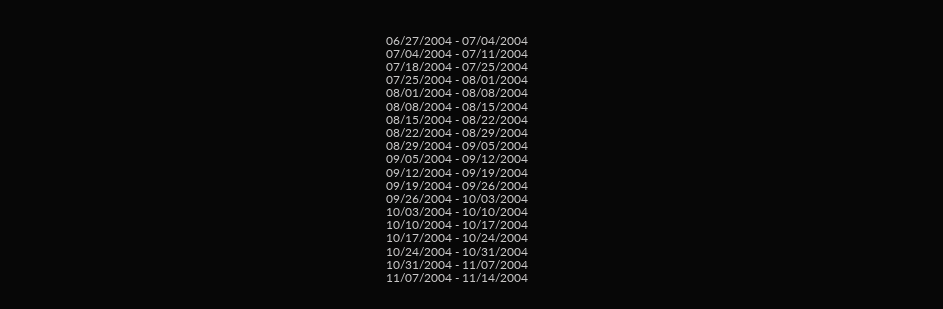06/27/2004 - 07/04/2004
07/04/2004 - 07/11/2004
07/18/2004 - 07/25/2004
07/25/2004 - 08/01/2004
08/01/2004 - 08/08/2004
08/08/2004 - 08/15/2004
08/15/2004 - 08/22/2004
08/22/2004 - 08/29/2004
08/29/2004 - 09/05/2004
09/05/2004 - 09/12/2004
09/12/2004 - 09/19/2004
09/19/2004 - 09/26/2004
09/26/2004 - 10/03/2004
10/03/2004 - 10/10/2004
10/10/2004 - 10/17/2004
10/17/2004 - 10/24/2004
10/24/2004 - 10/31/2004
10/31/2004 - 11/07/2004
11/07/2004 - 11/14/2004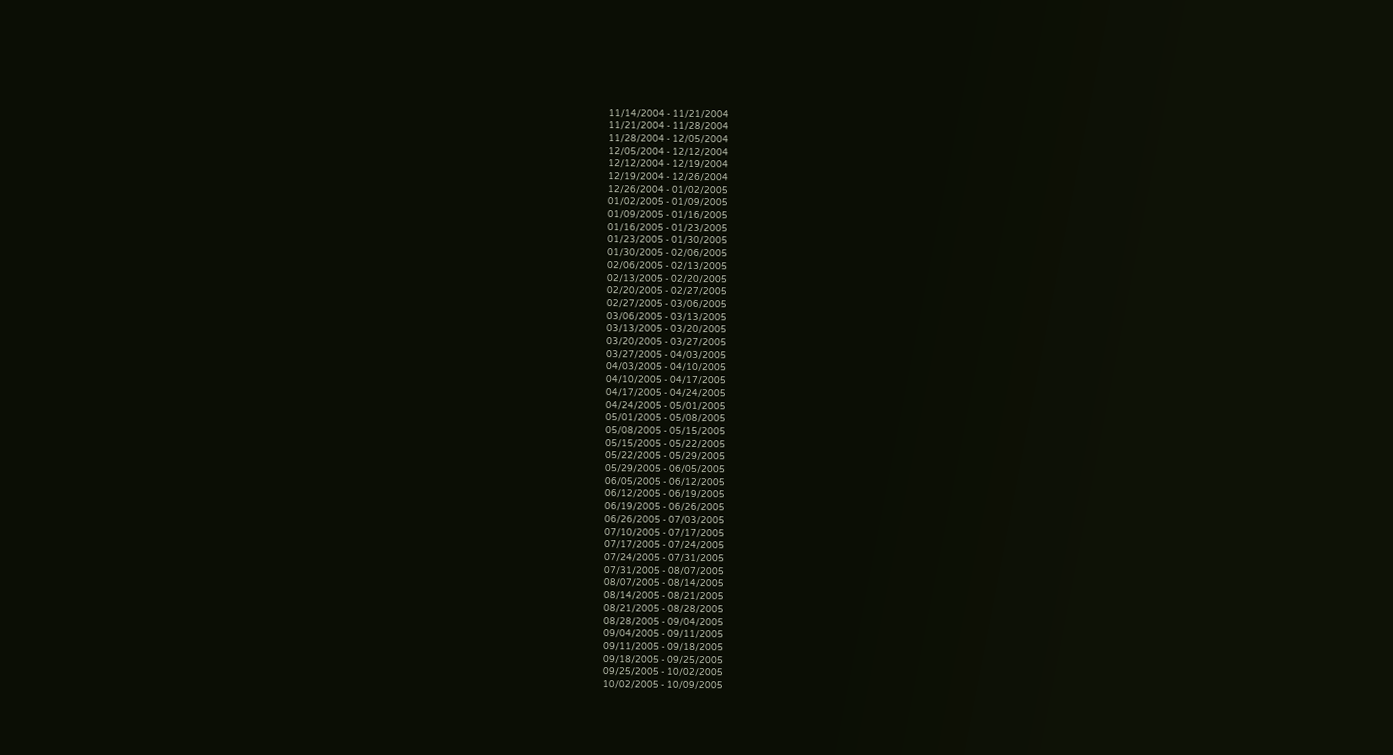11/14/2004 - 11/21/2004
11/21/2004 - 11/28/2004
11/28/2004 - 12/05/2004
12/05/2004 - 12/12/2004
12/12/2004 - 12/19/2004
12/19/2004 - 12/26/2004
12/26/2004 - 01/02/2005
01/02/2005 - 01/09/2005
01/09/2005 - 01/16/2005
01/16/2005 - 01/23/2005
01/23/2005 - 01/30/2005
01/30/2005 - 02/06/2005
02/06/2005 - 02/13/2005
02/13/2005 - 02/20/2005
02/20/2005 - 02/27/2005
02/27/2005 - 03/06/2005
03/06/2005 - 03/13/2005
03/13/2005 - 03/20/2005
03/20/2005 - 03/27/2005
03/27/2005 - 04/03/2005
04/03/2005 - 04/10/2005
04/10/2005 - 04/17/2005
04/17/2005 - 04/24/2005
04/24/2005 - 05/01/2005
05/01/2005 - 05/08/2005
05/08/2005 - 05/15/2005
05/15/2005 - 05/22/2005
05/22/2005 - 05/29/2005
05/29/2005 - 06/05/2005
06/05/2005 - 06/12/2005
06/12/2005 - 06/19/2005
06/19/2005 - 06/26/2005
06/26/2005 - 07/03/2005
07/10/2005 - 07/17/2005
07/17/2005 - 07/24/2005
07/24/2005 - 07/31/2005
07/31/2005 - 08/07/2005
08/07/2005 - 08/14/2005
08/14/2005 - 08/21/2005
08/21/2005 - 08/28/2005
08/28/2005 - 09/04/2005
09/04/2005 - 09/11/2005
09/11/2005 - 09/18/2005
09/18/2005 - 09/25/2005
09/25/2005 - 10/02/2005
10/02/2005 - 10/09/2005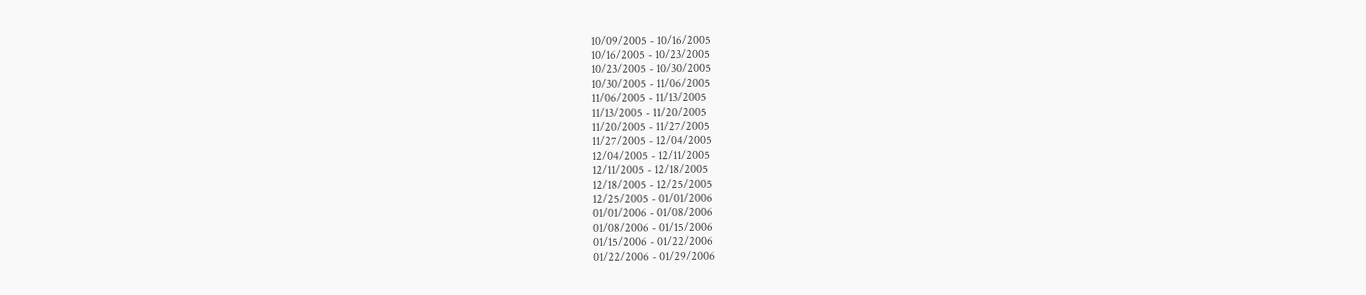10/09/2005 - 10/16/2005
10/16/2005 - 10/23/2005
10/23/2005 - 10/30/2005
10/30/2005 - 11/06/2005
11/06/2005 - 11/13/2005
11/13/2005 - 11/20/2005
11/20/2005 - 11/27/2005
11/27/2005 - 12/04/2005
12/04/2005 - 12/11/2005
12/11/2005 - 12/18/2005
12/18/2005 - 12/25/2005
12/25/2005 - 01/01/2006
01/01/2006 - 01/08/2006
01/08/2006 - 01/15/2006
01/15/2006 - 01/22/2006
01/22/2006 - 01/29/2006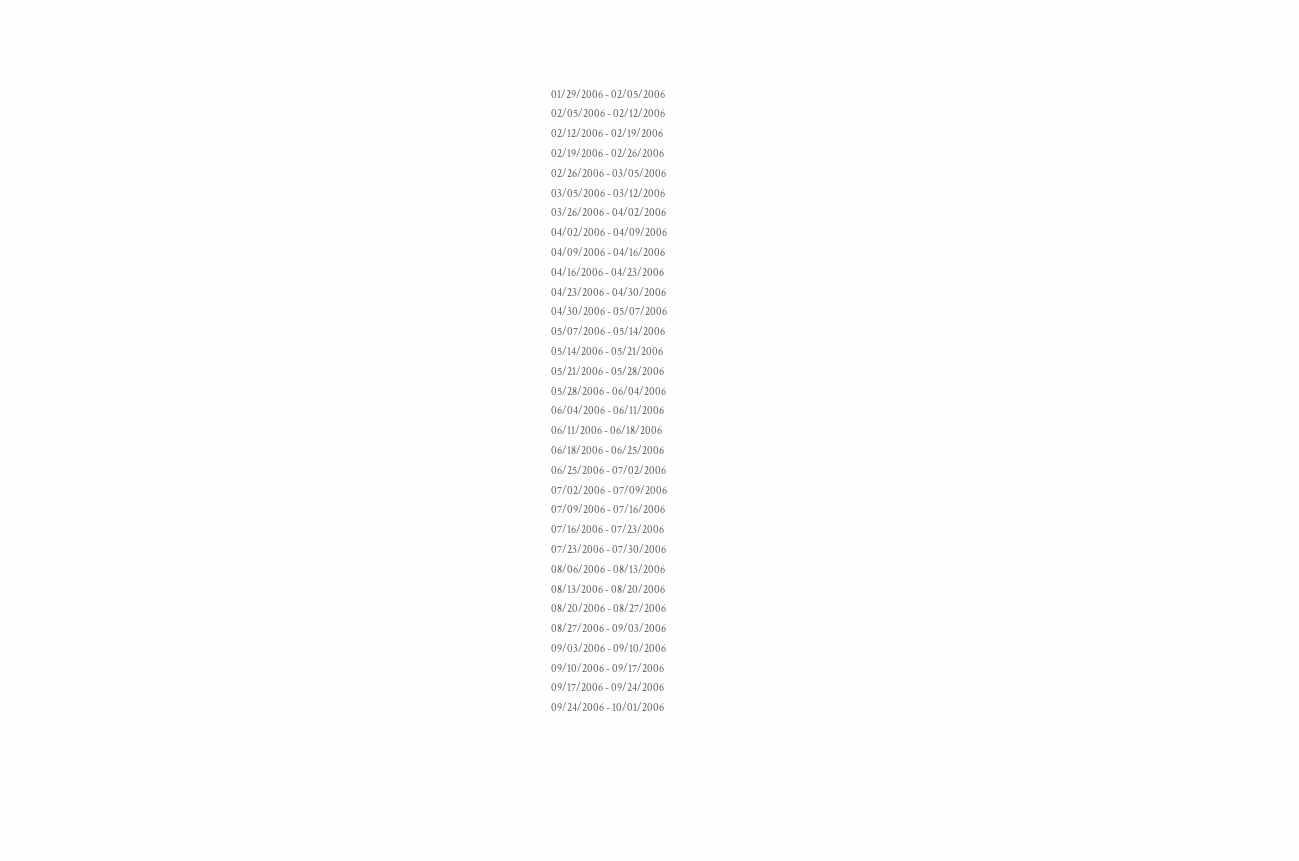01/29/2006 - 02/05/2006
02/05/2006 - 02/12/2006
02/12/2006 - 02/19/2006
02/19/2006 - 02/26/2006
02/26/2006 - 03/05/2006
03/05/2006 - 03/12/2006
03/26/2006 - 04/02/2006
04/02/2006 - 04/09/2006
04/09/2006 - 04/16/2006
04/16/2006 - 04/23/2006
04/23/2006 - 04/30/2006
04/30/2006 - 05/07/2006
05/07/2006 - 05/14/2006
05/14/2006 - 05/21/2006
05/21/2006 - 05/28/2006
05/28/2006 - 06/04/2006
06/04/2006 - 06/11/2006
06/11/2006 - 06/18/2006
06/18/2006 - 06/25/2006
06/25/2006 - 07/02/2006
07/02/2006 - 07/09/2006
07/09/2006 - 07/16/2006
07/16/2006 - 07/23/2006
07/23/2006 - 07/30/2006
08/06/2006 - 08/13/2006
08/13/2006 - 08/20/2006
08/20/2006 - 08/27/2006
08/27/2006 - 09/03/2006
09/03/2006 - 09/10/2006
09/10/2006 - 09/17/2006
09/17/2006 - 09/24/2006
09/24/2006 - 10/01/2006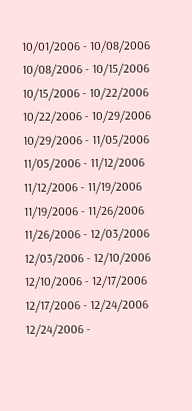10/01/2006 - 10/08/2006
10/08/2006 - 10/15/2006
10/15/2006 - 10/22/2006
10/22/2006 - 10/29/2006
10/29/2006 - 11/05/2006
11/05/2006 - 11/12/2006
11/12/2006 - 11/19/2006
11/19/2006 - 11/26/2006
11/26/2006 - 12/03/2006
12/03/2006 - 12/10/2006
12/10/2006 - 12/17/2006
12/17/2006 - 12/24/2006
12/24/2006 -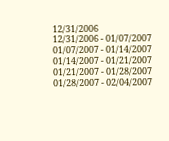12/31/2006
12/31/2006 - 01/07/2007
01/07/2007 - 01/14/2007
01/14/2007 - 01/21/2007
01/21/2007 - 01/28/2007
01/28/2007 - 02/04/2007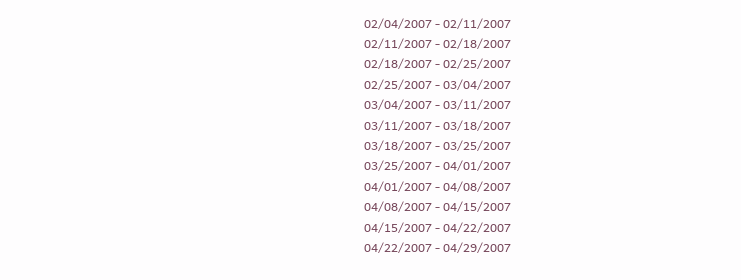02/04/2007 - 02/11/2007
02/11/2007 - 02/18/2007
02/18/2007 - 02/25/2007
02/25/2007 - 03/04/2007
03/04/2007 - 03/11/2007
03/11/2007 - 03/18/2007
03/18/2007 - 03/25/2007
03/25/2007 - 04/01/2007
04/01/2007 - 04/08/2007
04/08/2007 - 04/15/2007
04/15/2007 - 04/22/2007
04/22/2007 - 04/29/2007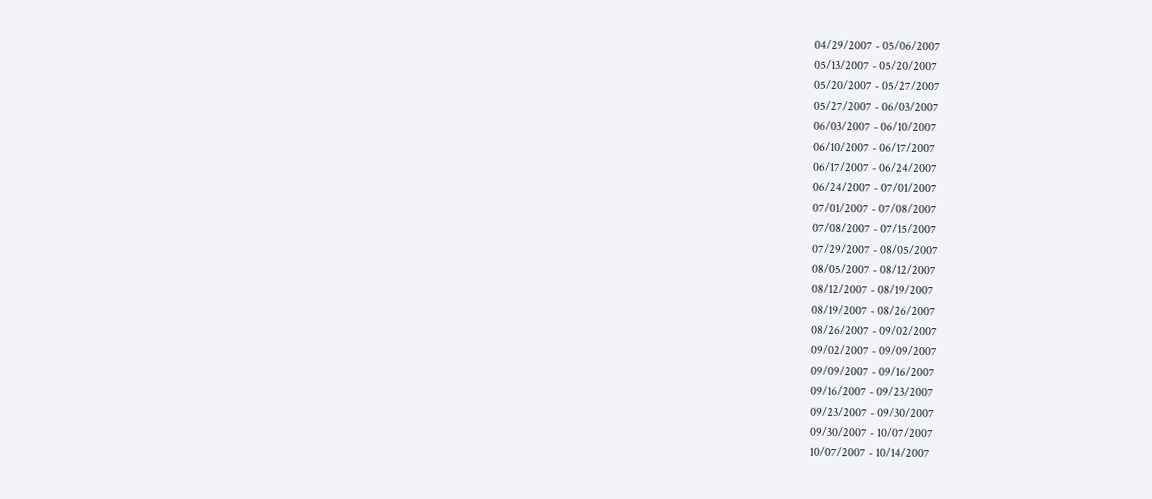04/29/2007 - 05/06/2007
05/13/2007 - 05/20/2007
05/20/2007 - 05/27/2007
05/27/2007 - 06/03/2007
06/03/2007 - 06/10/2007
06/10/2007 - 06/17/2007
06/17/2007 - 06/24/2007
06/24/2007 - 07/01/2007
07/01/2007 - 07/08/2007
07/08/2007 - 07/15/2007
07/29/2007 - 08/05/2007
08/05/2007 - 08/12/2007
08/12/2007 - 08/19/2007
08/19/2007 - 08/26/2007
08/26/2007 - 09/02/2007
09/02/2007 - 09/09/2007
09/09/2007 - 09/16/2007
09/16/2007 - 09/23/2007
09/23/2007 - 09/30/2007
09/30/2007 - 10/07/2007
10/07/2007 - 10/14/2007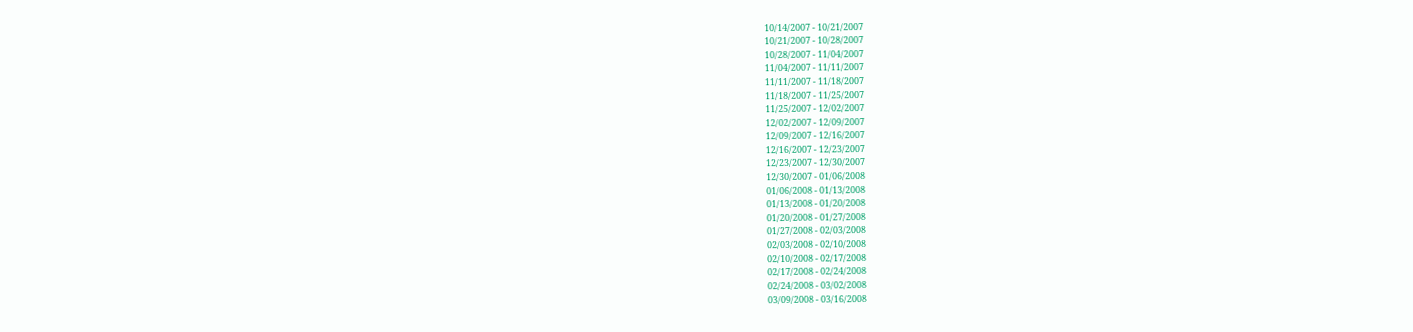10/14/2007 - 10/21/2007
10/21/2007 - 10/28/2007
10/28/2007 - 11/04/2007
11/04/2007 - 11/11/2007
11/11/2007 - 11/18/2007
11/18/2007 - 11/25/2007
11/25/2007 - 12/02/2007
12/02/2007 - 12/09/2007
12/09/2007 - 12/16/2007
12/16/2007 - 12/23/2007
12/23/2007 - 12/30/2007
12/30/2007 - 01/06/2008
01/06/2008 - 01/13/2008
01/13/2008 - 01/20/2008
01/20/2008 - 01/27/2008
01/27/2008 - 02/03/2008
02/03/2008 - 02/10/2008
02/10/2008 - 02/17/2008
02/17/2008 - 02/24/2008
02/24/2008 - 03/02/2008
03/09/2008 - 03/16/2008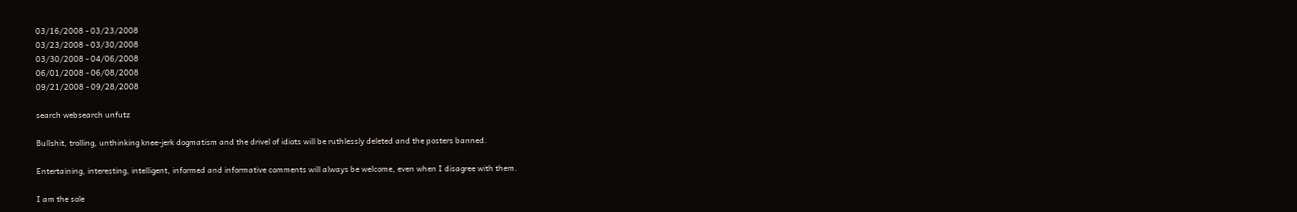03/16/2008 - 03/23/2008
03/23/2008 - 03/30/2008
03/30/2008 - 04/06/2008
06/01/2008 - 06/08/2008
09/21/2008 - 09/28/2008

search websearch unfutz

Bullshit, trolling, unthinking knee-jerk dogmatism and the drivel of idiots will be ruthlessly deleted and the posters banned.

Entertaining, interesting, intelligent, informed and informative comments will always be welcome, even when I disagree with them.

I am the sole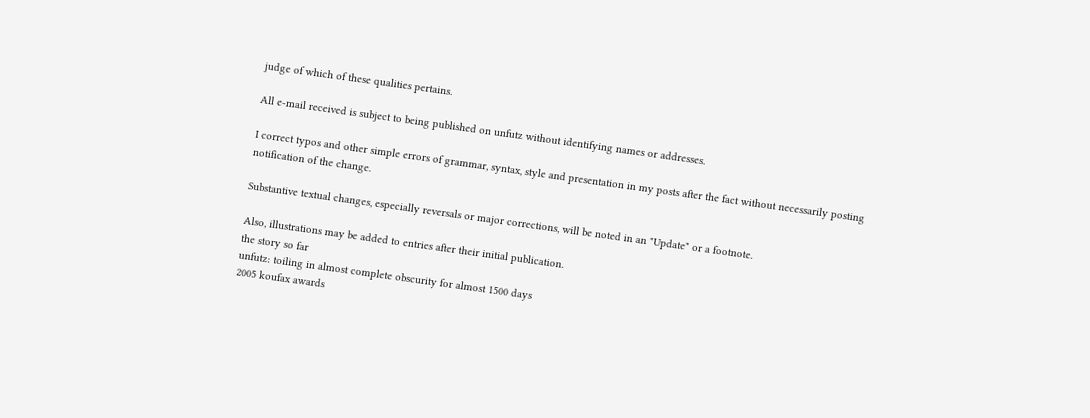judge of which of these qualities pertains.

All e-mail received is subject to being published on unfutz without identifying names or addresses.

I correct typos and other simple errors of grammar, syntax, style and presentation in my posts after the fact without necessarily posting notification of the change.

Substantive textual changes, especially reversals or major corrections, will be noted in an "Update" or a footnote.

Also, illustrations may be added to entries after their initial publication.
the story so far
unfutz: toiling in almost complete obscurity for almost 1500 days
2005 koufax awards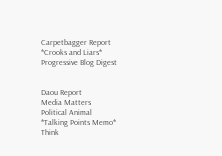Carpetbagger Report
*Crooks and Liars*
Progressive Blog Digest


Daou Report
Media Matters
Political Animal
*Talking Points Memo*
Think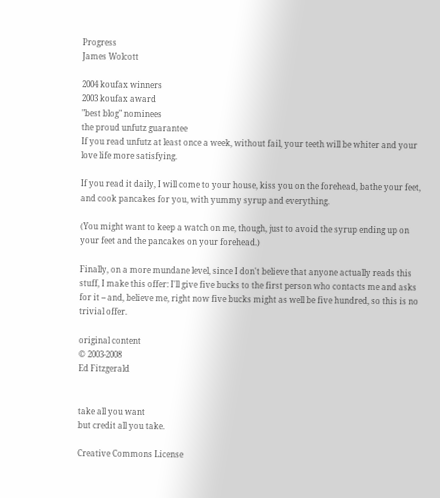Progress
James Wolcott

2004 koufax winners
2003 koufax award
"best blog" nominees
the proud unfutz guarantee
If you read unfutz at least once a week, without fail, your teeth will be whiter and your love life more satisfying.

If you read it daily, I will come to your house, kiss you on the forehead, bathe your feet, and cook pancakes for you, with yummy syrup and everything.

(You might want to keep a watch on me, though, just to avoid the syrup ending up on your feet and the pancakes on your forehead.)

Finally, on a more mundane level, since I don't believe that anyone actually reads this stuff, I make this offer: I'll give five bucks to the first person who contacts me and asks for it -- and, believe me, right now five bucks might as well be five hundred, so this is no trivial offer.

original content
© 2003-2008
Ed Fitzgerald


take all you want
but credit all you take.

Creative Commons License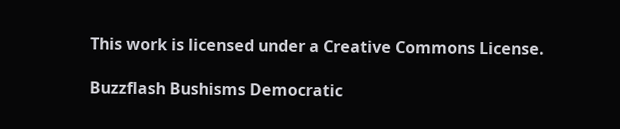This work is licensed under a Creative Commons License.

Buzzflash Bushisms Democratic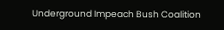Underground Impeach Bush Coalition